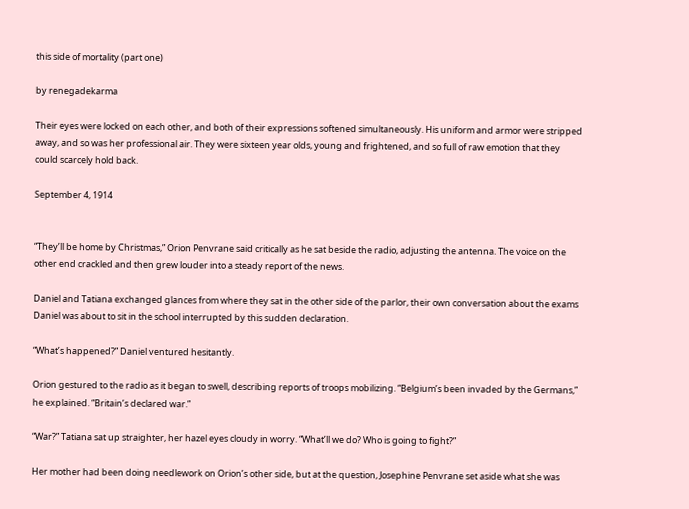this side of mortality (part one)

by renegadekarma

Their eyes were locked on each other, and both of their expressions softened simultaneously. His uniform and armor were stripped away, and so was her professional air. They were sixteen year olds, young and frightened, and so full of raw emotion that they could scarcely hold back.

September 4, 1914


“They’ll be home by Christmas,” Orion Penvrane said critically as he sat beside the radio, adjusting the antenna. The voice on the other end crackled and then grew louder into a steady report of the news.

Daniel and Tatiana exchanged glances from where they sat in the other side of the parlor, their own conversation about the exams Daniel was about to sit in the school interrupted by this sudden declaration.

“What’s happened?” Daniel ventured hesitantly.

Orion gestured to the radio as it began to swell, describing reports of troops mobilizing. “Belgium’s been invaded by the Germans,” he explained. “Britain’s declared war.”

“War?” Tatiana sat up straighter, her hazel eyes cloudy in worry. “What’ll we do? Who is going to fight?”

Her mother had been doing needlework on Orion’s other side, but at the question, Josephine Penvrane set aside what she was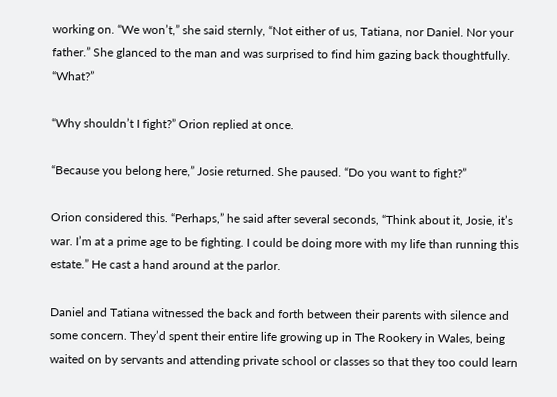working on. “We won’t,” she said sternly, “Not either of us, Tatiana, nor Daniel. Nor your father.” She glanced to the man and was surprised to find him gazing back thoughtfully. “What?”

“Why shouldn’t I fight?” Orion replied at once.

“Because you belong here,” Josie returned. She paused. “Do you want to fight?”

Orion considered this. “Perhaps,” he said after several seconds, “Think about it, Josie, it’s war. I’m at a prime age to be fighting. I could be doing more with my life than running this estate.” He cast a hand around at the parlor.

Daniel and Tatiana witnessed the back and forth between their parents with silence and some concern. They’d spent their entire life growing up in The Rookery in Wales, being waited on by servants and attending private school or classes so that they too could learn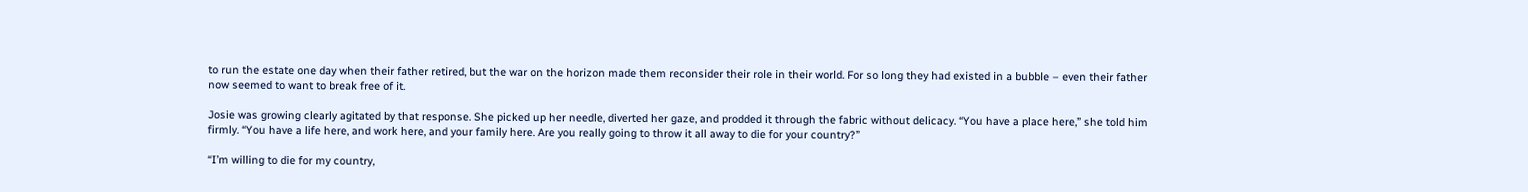to run the estate one day when their father retired, but the war on the horizon made them reconsider their role in their world. For so long they had existed in a bubble – even their father now seemed to want to break free of it.

Josie was growing clearly agitated by that response. She picked up her needle, diverted her gaze, and prodded it through the fabric without delicacy. “You have a place here,” she told him firmly. “You have a life here, and work here, and your family here. Are you really going to throw it all away to die for your country?”

“I’m willing to die for my country,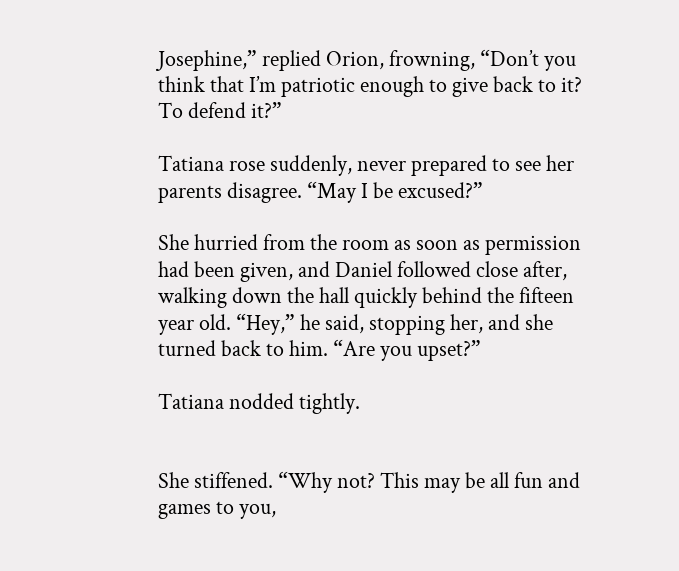Josephine,” replied Orion, frowning, “Don’t you think that I’m patriotic enough to give back to it? To defend it?”

Tatiana rose suddenly, never prepared to see her parents disagree. “May I be excused?”

She hurried from the room as soon as permission had been given, and Daniel followed close after, walking down the hall quickly behind the fifteen year old. “Hey,” he said, stopping her, and she turned back to him. “Are you upset?”

Tatiana nodded tightly.


She stiffened. “Why not? This may be all fun and games to you,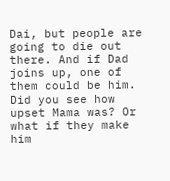Dai, but people are going to die out there. And if Dad joins up, one of them could be him. Did you see how upset Mama was? Or what if they make him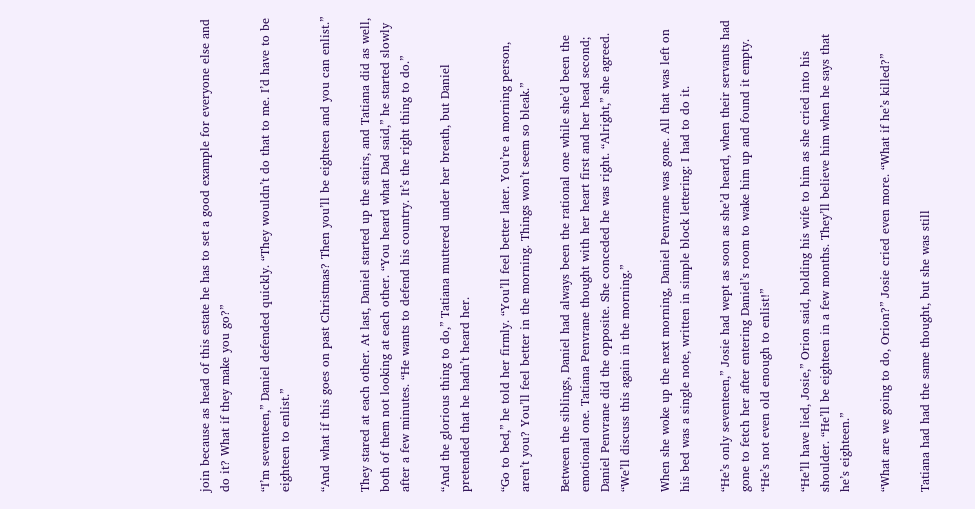join because as head of this estate he has to set a good example for everyone else and do it? What if they make you go?”

“I’m seventeen,” Daniel defended quickly. “They wouldn’t do that to me. I’d have to be eighteen to enlist.”

“And what if this goes on past Christmas? Then you’ll be eighteen and you can enlist.”

They stared at each other. At last, Daniel started up the stairs, and Tatiana did as well, both of them not looking at each other. “You heard what Dad said,” he started slowly after a few minutes. “He wants to defend his country. It’s the right thing to do.”

“And the glorious thing to do,” Tatiana muttered under her breath, but Daniel pretended that he hadn’t heard her.

“Go to bed,” he told her firmly. “You’ll feel better later. You’re a morning person, aren’t you? You’ll feel better in the morning. Things won’t seem so bleak.”

Between the siblings, Daniel had always been the rational one while she’d been the emotional one. Tatiana Penvrane thought with her heart first and her head second; Daniel Penvrane did the opposite. She conceded he was right. “Alright,” she agreed. “We’ll discuss this again in the morning.”

When she woke up the next morning, Daniel Penvrane was gone. All that was left on his bed was a single note, written in simple block lettering: I had to do it.

“He’s only seventeen,” Josie had wept as soon as she’d heard, when their servants had gone to fetch her after entering Daniel’s room to wake him up and found it empty. “He’s not even old enough to enlist!”

“He’ll have lied, Josie,” Orion said, holding his wife to him as she cried into his shoulder. “He’ll be eighteen in a few months. They’ll believe him when he says that he’s eighteen.”

“What are we going to do, Orion?” Josie cried even more. “What if he’s killed?”

Tatiana had had the same thought, but she was still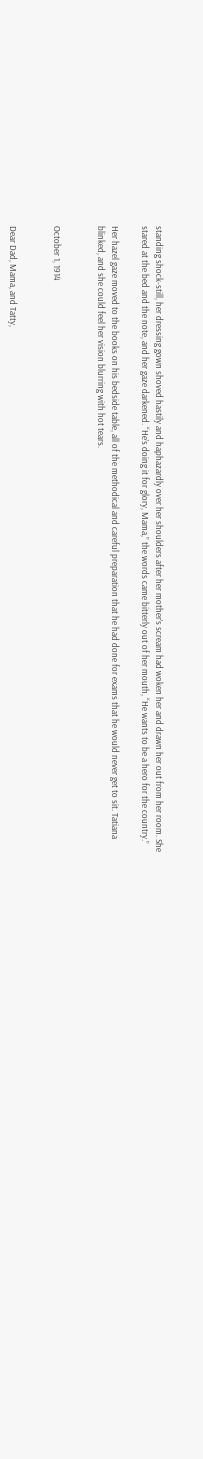standing shock-still, her dressing gown shoved hastily and haphazardly over her shoulders after her mother’s scream had woken her and drawn her out from her room. She stared at the bed and the note, and her gaze darkened. “He’s doing it for glory, Mama,” the words came bitterly out of her mouth, “He wants to be a hero for the country.”

Her hazel gaze moved to the books on his bedside table, all of the methodical and careful preparation that he had done for exams that he would never get to sit. Tatiana blinked, and she could feel her vision blurring with hot tears.


October 1, 1914


Dear Dad, Mama, and Tatty,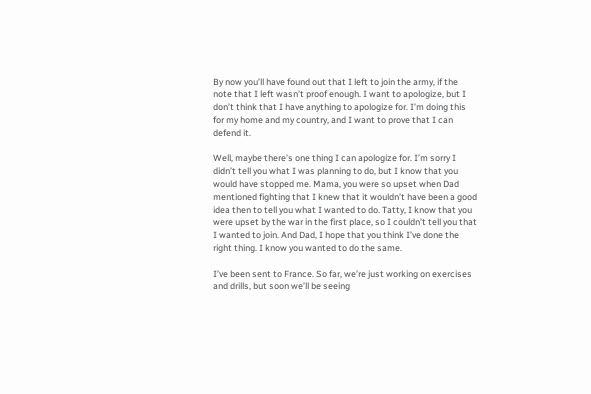By now you’ll have found out that I left to join the army, if the note that I left wasn’t proof enough. I want to apologize, but I don’t think that I have anything to apologize for. I’m doing this for my home and my country, and I want to prove that I can defend it.

Well, maybe there’s one thing I can apologize for. I’m sorry I didn’t tell you what I was planning to do, but I know that you would have stopped me. Mama, you were so upset when Dad mentioned fighting that I knew that it wouldn’t have been a good idea then to tell you what I wanted to do. Tatty, I know that you were upset by the war in the first place, so I couldn’t tell you that I wanted to join. And Dad, I hope that you think I’ve done the right thing. I know you wanted to do the same.

I’ve been sent to France. So far, we’re just working on exercises and drills, but soon we’ll be seeing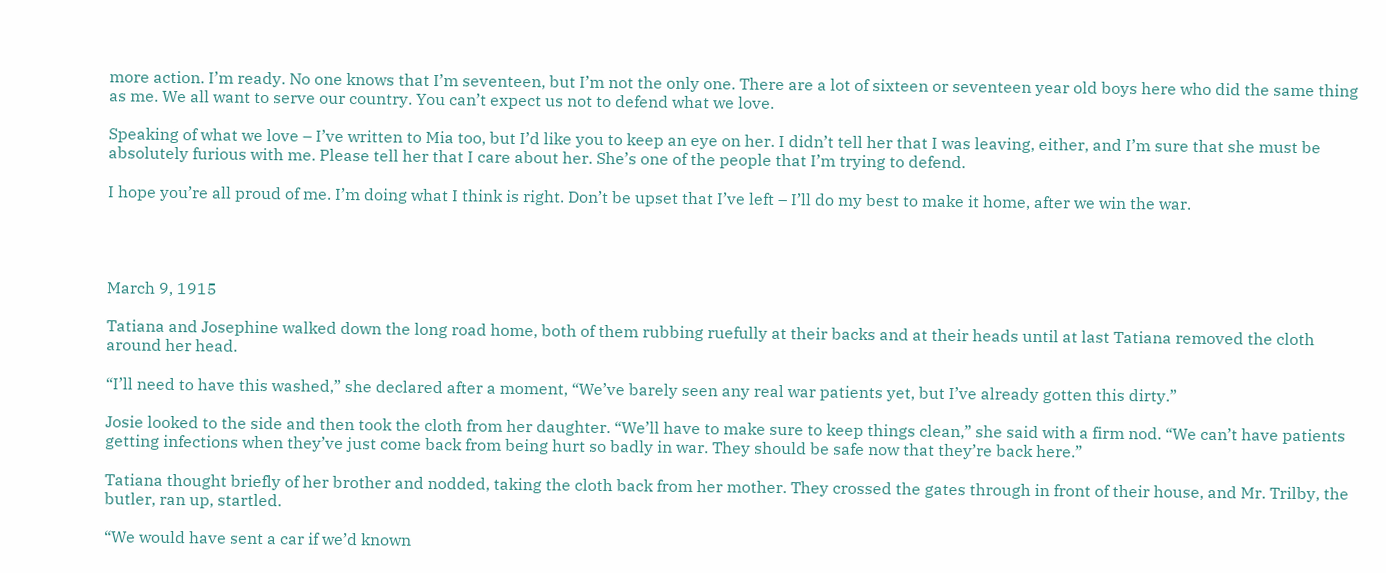more action. I’m ready. No one knows that I’m seventeen, but I’m not the only one. There are a lot of sixteen or seventeen year old boys here who did the same thing as me. We all want to serve our country. You can’t expect us not to defend what we love.

Speaking of what we love – I’ve written to Mia too, but I’d like you to keep an eye on her. I didn’t tell her that I was leaving, either, and I’m sure that she must be absolutely furious with me. Please tell her that I care about her. She’s one of the people that I’m trying to defend.

I hope you’re all proud of me. I’m doing what I think is right. Don’t be upset that I’ve left – I’ll do my best to make it home, after we win the war.




March 9, 1915

Tatiana and Josephine walked down the long road home, both of them rubbing ruefully at their backs and at their heads until at last Tatiana removed the cloth around her head.

“I’ll need to have this washed,” she declared after a moment, “We’ve barely seen any real war patients yet, but I’ve already gotten this dirty.”

Josie looked to the side and then took the cloth from her daughter. “We’ll have to make sure to keep things clean,” she said with a firm nod. “We can’t have patients getting infections when they’ve just come back from being hurt so badly in war. They should be safe now that they’re back here.”

Tatiana thought briefly of her brother and nodded, taking the cloth back from her mother. They crossed the gates through in front of their house, and Mr. Trilby, the butler, ran up, startled.

“We would have sent a car if we’d known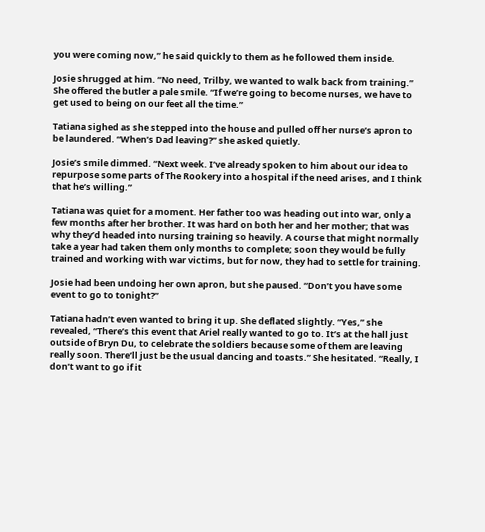you were coming now,” he said quickly to them as he followed them inside.

Josie shrugged at him. “No need, Trilby, we wanted to walk back from training.” She offered the butler a pale smile. “If we’re going to become nurses, we have to get used to being on our feet all the time.”

Tatiana sighed as she stepped into the house and pulled off her nurse’s apron to be laundered. “When’s Dad leaving?” she asked quietly.

Josie’s smile dimmed. “Next week. I’ve already spoken to him about our idea to repurpose some parts of The Rookery into a hospital if the need arises, and I think that he’s willing.”

Tatiana was quiet for a moment. Her father too was heading out into war, only a few months after her brother. It was hard on both her and her mother; that was why they’d headed into nursing training so heavily. A course that might normally take a year had taken them only months to complete; soon they would be fully trained and working with war victims, but for now, they had to settle for training.

Josie had been undoing her own apron, but she paused. “Don’t you have some event to go to tonight?”

Tatiana hadn’t even wanted to bring it up. She deflated slightly. “Yes,” she revealed, “There’s this event that Ariel really wanted to go to. It’s at the hall just outside of Bryn Du, to celebrate the soldiers because some of them are leaving really soon. There’ll just be the usual dancing and toasts.” She hesitated. “Really, I don’t want to go if it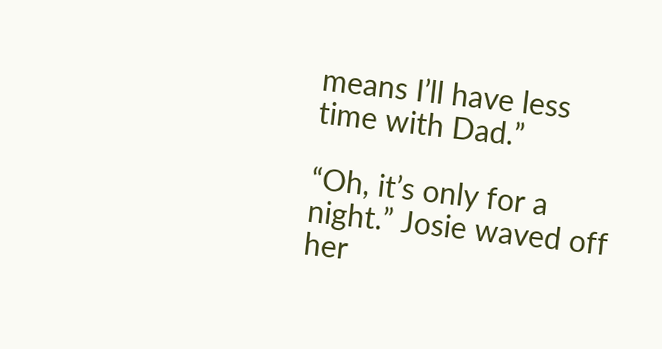means I’ll have less time with Dad.”

“Oh, it’s only for a night.” Josie waved off her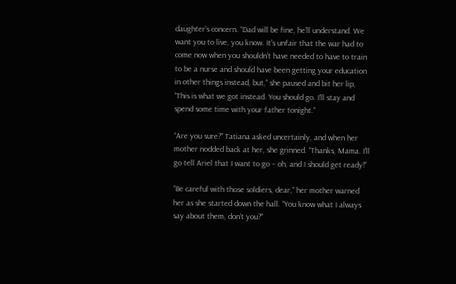daughter’s concern. “Dad will be fine, he’ll understand. We want you to live, you know. It’s unfair that the war had to come now when you shouldn’t have needed to have to train to be a nurse and should have been getting your education in other things instead, but,” she paused and bit her lip, “This is what we got instead. You should go. I’ll stay and spend some time with your father tonight.”

“Are you sure?” Tatiana asked uncertainly, and when her mother nodded back at her, she grinned. “Thanks, Mama. I’ll go tell Ariel that I want to go – oh, and I should get ready!”

“Be careful with those soldiers, dear,” her mother warned her as she started down the hall. “You know what I always say about them, don’t you?”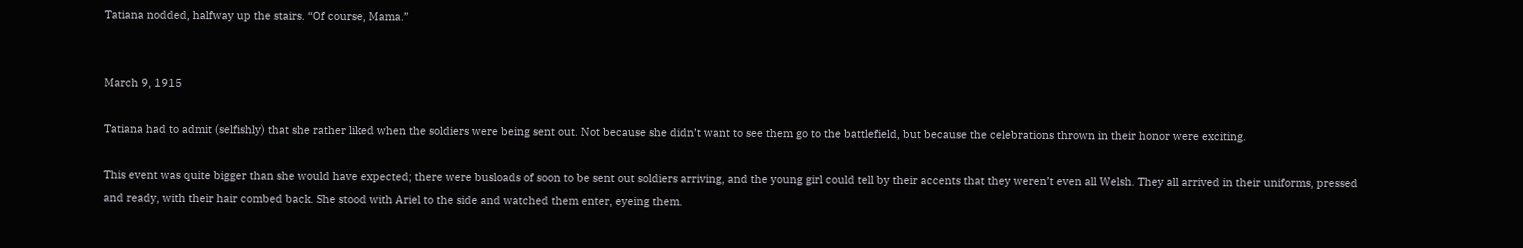Tatiana nodded, halfway up the stairs. “Of course, Mama.”


March 9, 1915

Tatiana had to admit (selfishly) that she rather liked when the soldiers were being sent out. Not because she didn’t want to see them go to the battlefield, but because the celebrations thrown in their honor were exciting.

This event was quite bigger than she would have expected; there were busloads of soon to be sent out soldiers arriving, and the young girl could tell by their accents that they weren’t even all Welsh. They all arrived in their uniforms, pressed and ready, with their hair combed back. She stood with Ariel to the side and watched them enter, eyeing them.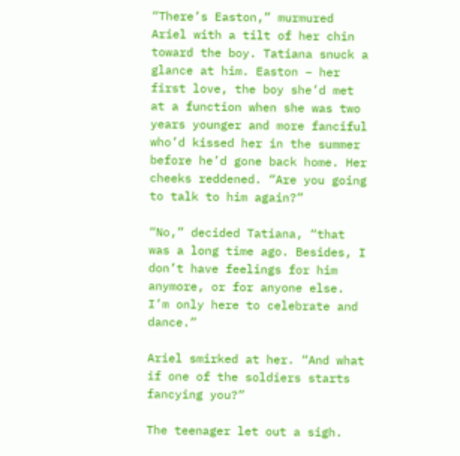“There’s Easton,” murmured Ariel with a tilt of her chin toward the boy. Tatiana snuck a glance at him. Easton – her first love, the boy she’d met at a function when she was two years younger and more fanciful who’d kissed her in the summer before he’d gone back home. Her cheeks reddened. “Are you going to talk to him again?”

“No,” decided Tatiana, “that was a long time ago. Besides, I don’t have feelings for him anymore, or for anyone else. I’m only here to celebrate and dance.”

Ariel smirked at her. “And what if one of the soldiers starts fancying you?”

The teenager let out a sigh.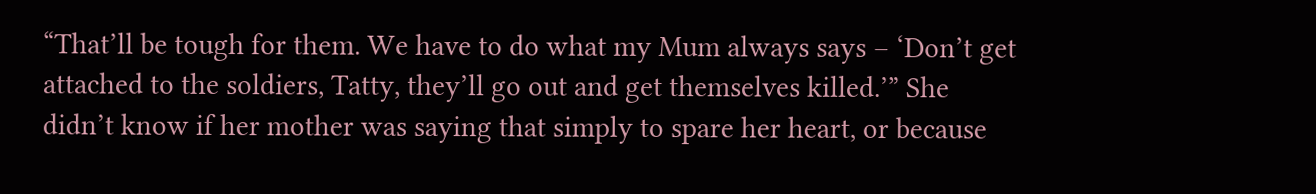“That’ll be tough for them. We have to do what my Mum always says – ‘Don’t get attached to the soldiers, Tatty, they’ll go out and get themselves killed.’” She didn’t know if her mother was saying that simply to spare her heart, or because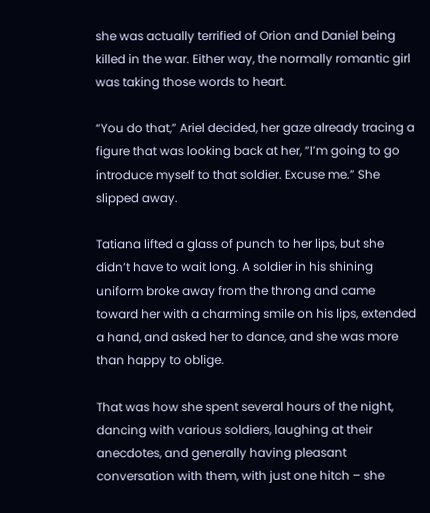she was actually terrified of Orion and Daniel being killed in the war. Either way, the normally romantic girl was taking those words to heart.

“You do that,” Ariel decided, her gaze already tracing a figure that was looking back at her, “I’m going to go introduce myself to that soldier. Excuse me.” She slipped away.

Tatiana lifted a glass of punch to her lips, but she didn’t have to wait long. A soldier in his shining uniform broke away from the throng and came toward her with a charming smile on his lips, extended a hand, and asked her to dance, and she was more than happy to oblige.

That was how she spent several hours of the night, dancing with various soldiers, laughing at their anecdotes, and generally having pleasant conversation with them, with just one hitch – she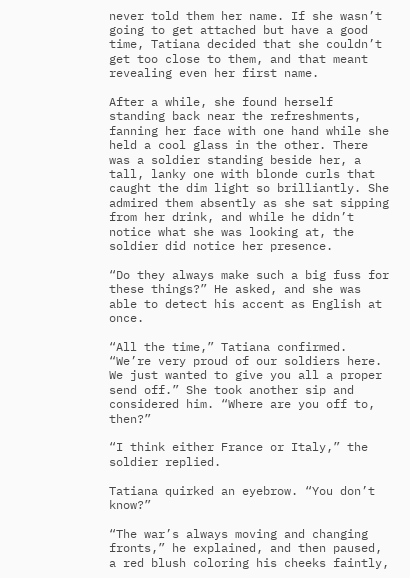never told them her name. If she wasn’t going to get attached but have a good time, Tatiana decided that she couldn’t get too close to them, and that meant revealing even her first name.

After a while, she found herself standing back near the refreshments, fanning her face with one hand while she held a cool glass in the other. There was a soldier standing beside her, a tall, lanky one with blonde curls that caught the dim light so brilliantly. She admired them absently as she sat sipping from her drink, and while he didn’t notice what she was looking at, the soldier did notice her presence.

“Do they always make such a big fuss for these things?” He asked, and she was able to detect his accent as English at once.

“All the time,” Tatiana confirmed. “We’re very proud of our soldiers here. We just wanted to give you all a proper send off.” She took another sip and considered him. “Where are you off to, then?”

“I think either France or Italy,” the soldier replied.

Tatiana quirked an eyebrow. “You don’t know?”

“The war’s always moving and changing fronts,” he explained, and then paused, a red blush coloring his cheeks faintly,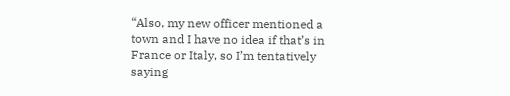“Also, my new officer mentioned a town and I have no idea if that’s in France or Italy, so I’m tentatively saying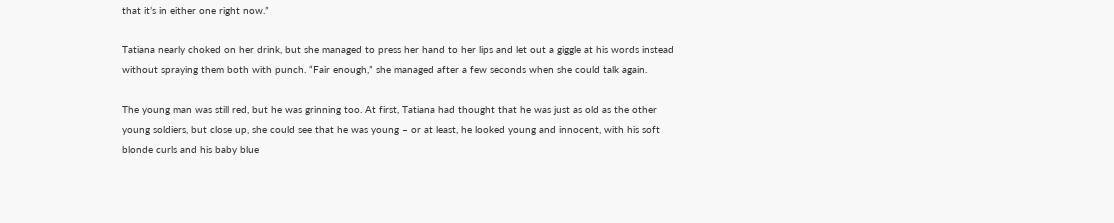that it’s in either one right now.”

Tatiana nearly choked on her drink, but she managed to press her hand to her lips and let out a giggle at his words instead without spraying them both with punch. “Fair enough,” she managed after a few seconds when she could talk again.

The young man was still red, but he was grinning too. At first, Tatiana had thought that he was just as old as the other young soldiers, but close up, she could see that he was young – or at least, he looked young and innocent, with his soft blonde curls and his baby blue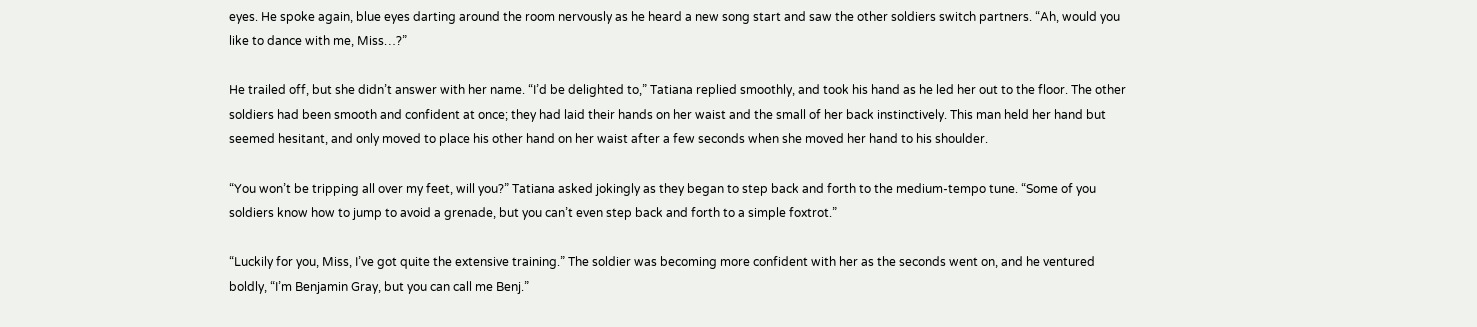eyes. He spoke again, blue eyes darting around the room nervously as he heard a new song start and saw the other soldiers switch partners. “Ah, would you like to dance with me, Miss…?”

He trailed off, but she didn’t answer with her name. “I’d be delighted to,” Tatiana replied smoothly, and took his hand as he led her out to the floor. The other soldiers had been smooth and confident at once; they had laid their hands on her waist and the small of her back instinctively. This man held her hand but seemed hesitant, and only moved to place his other hand on her waist after a few seconds when she moved her hand to his shoulder.

“You won’t be tripping all over my feet, will you?” Tatiana asked jokingly as they began to step back and forth to the medium-tempo tune. “Some of you soldiers know how to jump to avoid a grenade, but you can’t even step back and forth to a simple foxtrot.”

“Luckily for you, Miss, I’ve got quite the extensive training.” The soldier was becoming more confident with her as the seconds went on, and he ventured boldly, “I’m Benjamin Gray, but you can call me Benj.”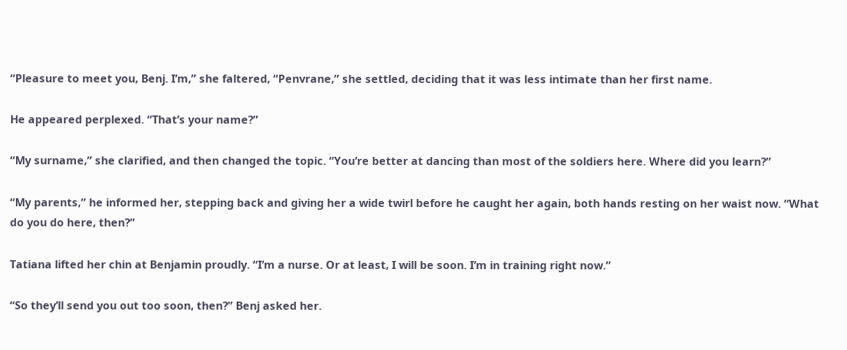“Pleasure to meet you, Benj. I’m,” she faltered, “Penvrane,” she settled, deciding that it was less intimate than her first name.

He appeared perplexed. “That’s your name?”

“My surname,” she clarified, and then changed the topic. “You’re better at dancing than most of the soldiers here. Where did you learn?”

“My parents,” he informed her, stepping back and giving her a wide twirl before he caught her again, both hands resting on her waist now. “What do you do here, then?”

Tatiana lifted her chin at Benjamin proudly. “I’m a nurse. Or at least, I will be soon. I’m in training right now.”

“So they’ll send you out too soon, then?” Benj asked her.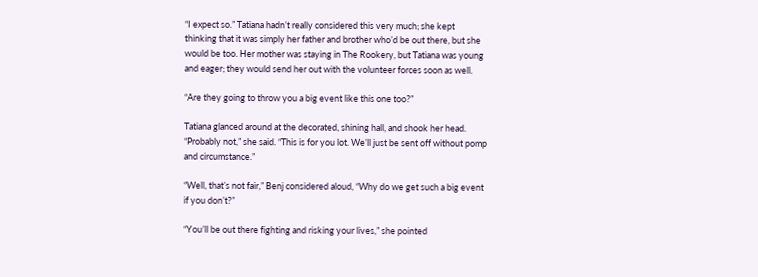“I expect so.” Tatiana hadn’t really considered this very much; she kept thinking that it was simply her father and brother who’d be out there, but she would be too. Her mother was staying in The Rookery, but Tatiana was young and eager; they would send her out with the volunteer forces soon as well.

“Are they going to throw you a big event like this one too?”

Tatiana glanced around at the decorated, shining hall, and shook her head. “Probably not,” she said. “This is for you lot. We’ll just be sent off without pomp and circumstance.”

“Well, that’s not fair,” Benj considered aloud, “Why do we get such a big event if you don’t?”

“You’ll be out there fighting and risking your lives,” she pointed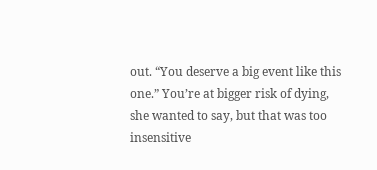out. “You deserve a big event like this one.” You’re at bigger risk of dying, she wanted to say, but that was too insensitive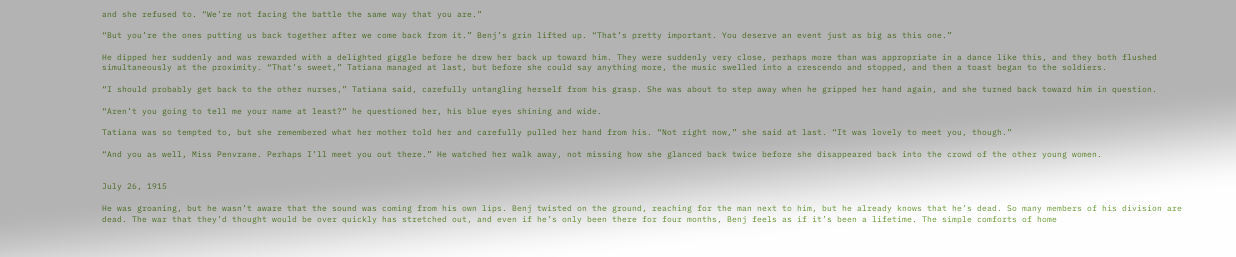and she refused to. “We’re not facing the battle the same way that you are.”

“But you’re the ones putting us back together after we come back from it.” Benj’s grin lifted up. “That’s pretty important. You deserve an event just as big as this one.”

He dipped her suddenly and was rewarded with a delighted giggle before he drew her back up toward him. They were suddenly very close, perhaps more than was appropriate in a dance like this, and they both flushed simultaneously at the proximity. “That’s sweet,” Tatiana managed at last, but before she could say anything more, the music swelled into a crescendo and stopped, and then a toast began to the soldiers.

“I should probably get back to the other nurses,” Tatiana said, carefully untangling herself from his grasp. She was about to step away when he gripped her hand again, and she turned back toward him in question.

“Aren’t you going to tell me your name at least?” he questioned her, his blue eyes shining and wide.

Tatiana was so tempted to, but she remembered what her mother told her and carefully pulled her hand from his. “Not right now,” she said at last. “It was lovely to meet you, though.”

“And you as well, Miss Penvrane. Perhaps I’ll meet you out there.” He watched her walk away, not missing how she glanced back twice before she disappeared back into the crowd of the other young women.


July 26, 1915

He was groaning, but he wasn’t aware that the sound was coming from his own lips. Benj twisted on the ground, reaching for the man next to him, but he already knows that he’s dead. So many members of his division are dead. The war that they’d thought would be over quickly has stretched out, and even if he’s only been there for four months, Benj feels as if it’s been a lifetime. The simple comforts of home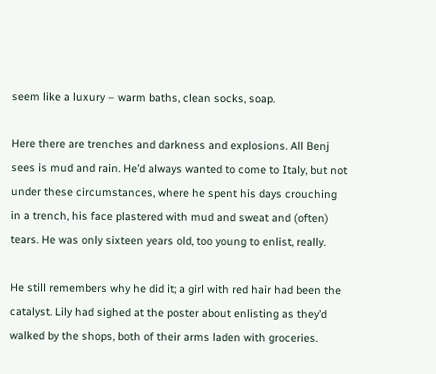seem like a luxury – warm baths, clean socks, soap.

Here there are trenches and darkness and explosions. All Benj sees is mud and rain. He’d always wanted to come to Italy, but not under these circumstances, where he spent his days crouching in a trench, his face plastered with mud and sweat and (often) tears. He was only sixteen years old, too young to enlist, really.

He still remembers why he did it; a girl with red hair had been the catalyst. Lily had sighed at the poster about enlisting as they’d walked by the shops, both of their arms laden with groceries.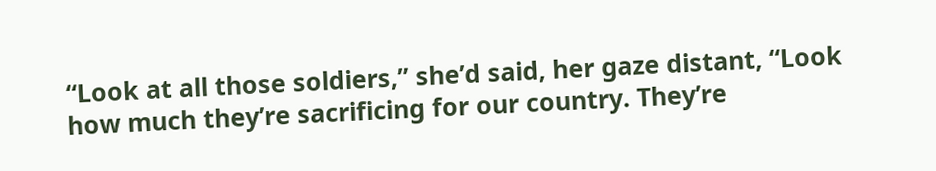“Look at all those soldiers,” she’d said, her gaze distant, “Look how much they’re sacrificing for our country. They’re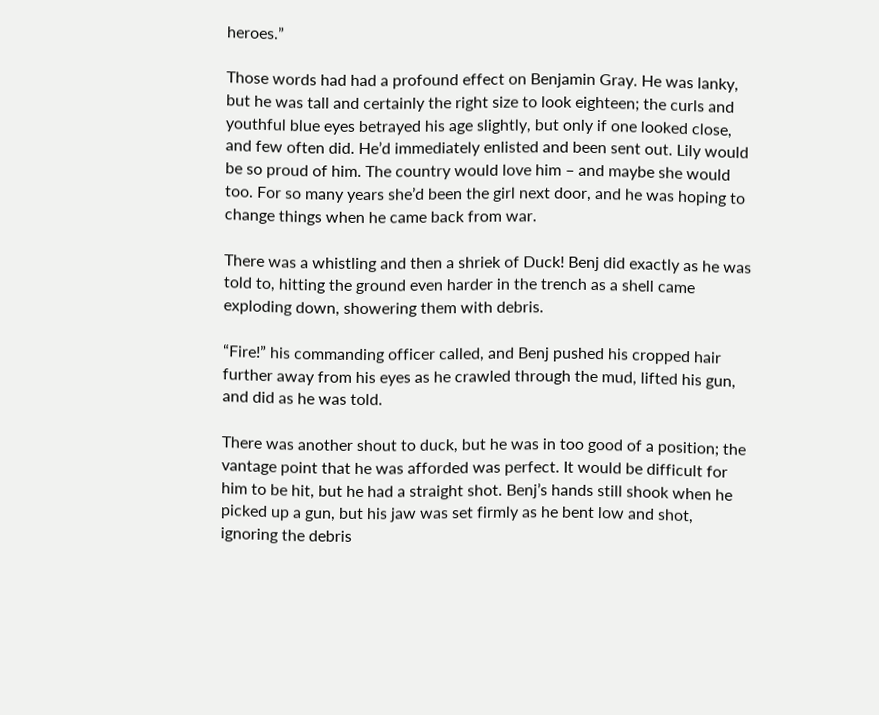heroes.”

Those words had had a profound effect on Benjamin Gray. He was lanky, but he was tall and certainly the right size to look eighteen; the curls and youthful blue eyes betrayed his age slightly, but only if one looked close, and few often did. He’d immediately enlisted and been sent out. Lily would be so proud of him. The country would love him – and maybe she would too. For so many years she’d been the girl next door, and he was hoping to change things when he came back from war.

There was a whistling and then a shriek of Duck! Benj did exactly as he was told to, hitting the ground even harder in the trench as a shell came exploding down, showering them with debris.

“Fire!” his commanding officer called, and Benj pushed his cropped hair further away from his eyes as he crawled through the mud, lifted his gun, and did as he was told.

There was another shout to duck, but he was in too good of a position; the vantage point that he was afforded was perfect. It would be difficult for him to be hit, but he had a straight shot. Benj’s hands still shook when he picked up a gun, but his jaw was set firmly as he bent low and shot, ignoring the debris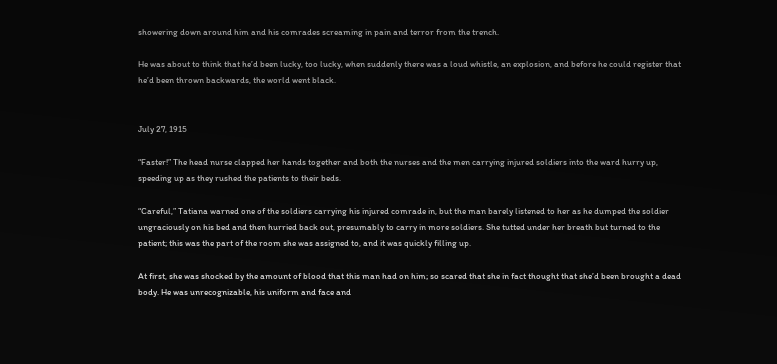showering down around him and his comrades screaming in pain and terror from the trench.

He was about to think that he’d been lucky, too lucky, when suddenly there was a loud whistle, an explosion, and before he could register that he’d been thrown backwards, the world went black.


July 27, 1915

“Faster!” The head nurse clapped her hands together and both the nurses and the men carrying injured soldiers into the ward hurry up, speeding up as they rushed the patients to their beds.

“Careful,” Tatiana warned one of the soldiers carrying his injured comrade in, but the man barely listened to her as he dumped the soldier ungraciously on his bed and then hurried back out, presumably to carry in more soldiers. She tutted under her breath but turned to the patient; this was the part of the room she was assigned to, and it was quickly filling up.

At first, she was shocked by the amount of blood that this man had on him; so scared that she in fact thought that she’d been brought a dead body. He was unrecognizable, his uniform and face and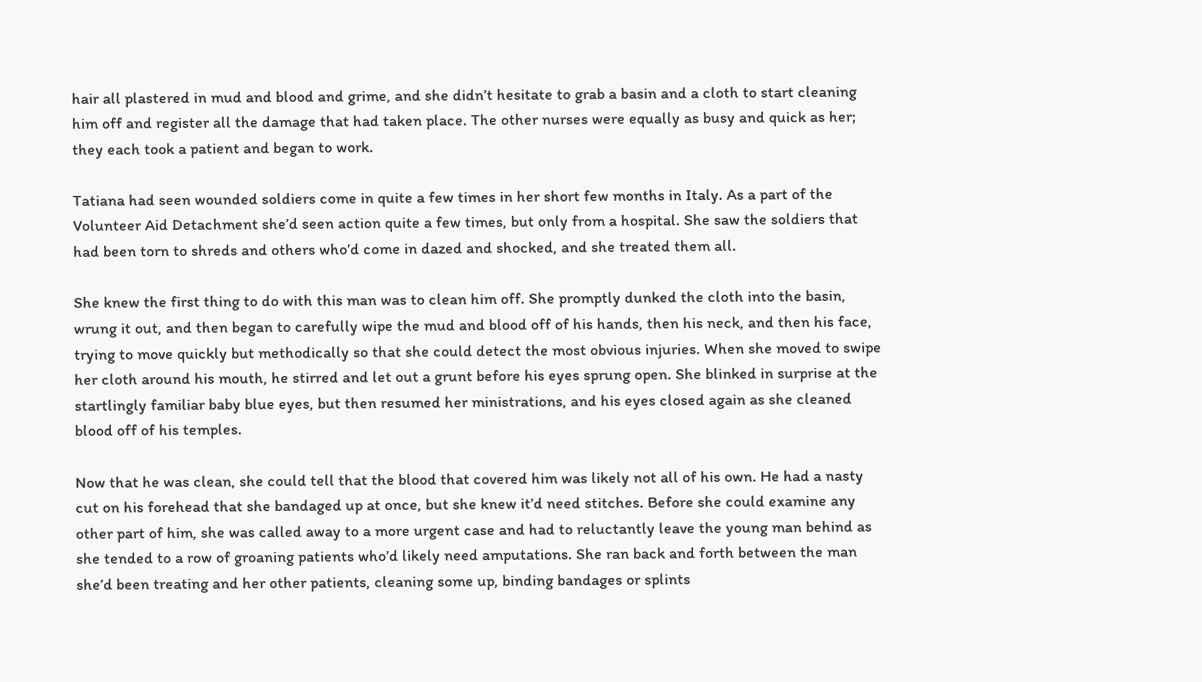hair all plastered in mud and blood and grime, and she didn’t hesitate to grab a basin and a cloth to start cleaning him off and register all the damage that had taken place. The other nurses were equally as busy and quick as her; they each took a patient and began to work.

Tatiana had seen wounded soldiers come in quite a few times in her short few months in Italy. As a part of the Volunteer Aid Detachment she’d seen action quite a few times, but only from a hospital. She saw the soldiers that had been torn to shreds and others who’d come in dazed and shocked, and she treated them all.

She knew the first thing to do with this man was to clean him off. She promptly dunked the cloth into the basin, wrung it out, and then began to carefully wipe the mud and blood off of his hands, then his neck, and then his face, trying to move quickly but methodically so that she could detect the most obvious injuries. When she moved to swipe her cloth around his mouth, he stirred and let out a grunt before his eyes sprung open. She blinked in surprise at the startlingly familiar baby blue eyes, but then resumed her ministrations, and his eyes closed again as she cleaned blood off of his temples.

Now that he was clean, she could tell that the blood that covered him was likely not all of his own. He had a nasty cut on his forehead that she bandaged up at once, but she knew it’d need stitches. Before she could examine any other part of him, she was called away to a more urgent case and had to reluctantly leave the young man behind as she tended to a row of groaning patients who’d likely need amputations. She ran back and forth between the man she’d been treating and her other patients, cleaning some up, binding bandages or splints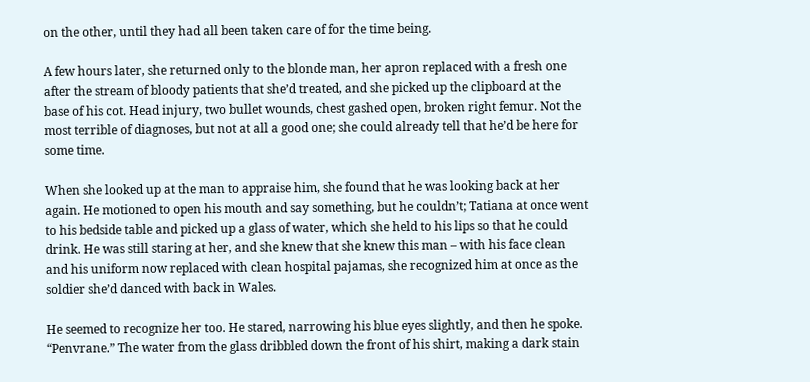on the other, until they had all been taken care of for the time being.

A few hours later, she returned only to the blonde man, her apron replaced with a fresh one after the stream of bloody patients that she’d treated, and she picked up the clipboard at the base of his cot. Head injury, two bullet wounds, chest gashed open, broken right femur. Not the most terrible of diagnoses, but not at all a good one; she could already tell that he’d be here for some time.

When she looked up at the man to appraise him, she found that he was looking back at her again. He motioned to open his mouth and say something, but he couldn’t; Tatiana at once went to his bedside table and picked up a glass of water, which she held to his lips so that he could drink. He was still staring at her, and she knew that she knew this man – with his face clean and his uniform now replaced with clean hospital pajamas, she recognized him at once as the soldier she’d danced with back in Wales.

He seemed to recognize her too. He stared, narrowing his blue eyes slightly, and then he spoke. “Penvrane.” The water from the glass dribbled down the front of his shirt, making a dark stain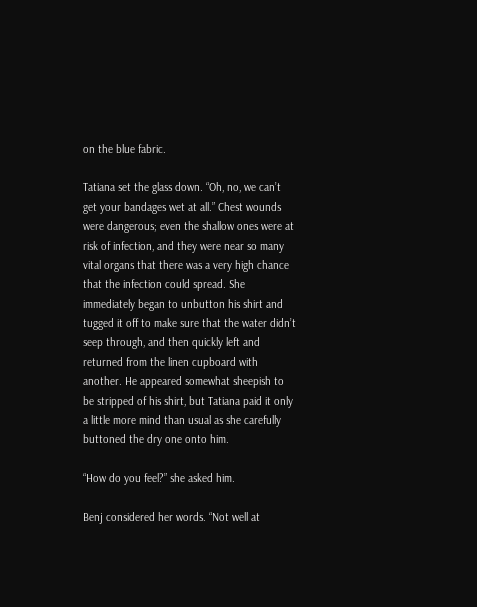on the blue fabric.

Tatiana set the glass down. “Oh, no, we can’t get your bandages wet at all.” Chest wounds were dangerous; even the shallow ones were at risk of infection, and they were near so many vital organs that there was a very high chance that the infection could spread. She immediately began to unbutton his shirt and tugged it off to make sure that the water didn’t seep through, and then quickly left and returned from the linen cupboard with another. He appeared somewhat sheepish to be stripped of his shirt, but Tatiana paid it only a little more mind than usual as she carefully buttoned the dry one onto him.

“How do you feel?” she asked him.

Benj considered her words. “Not well at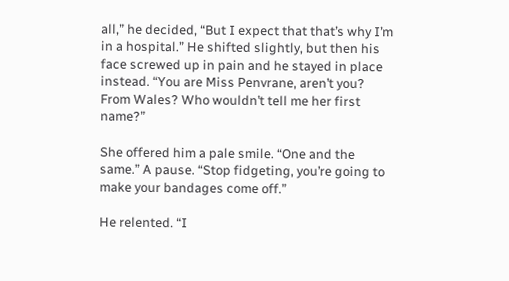all,” he decided, “But I expect that that’s why I’m in a hospital.” He shifted slightly, but then his face screwed up in pain and he stayed in place instead. “You are Miss Penvrane, aren’t you? From Wales? Who wouldn’t tell me her first name?”

She offered him a pale smile. “One and the same.” A pause. “Stop fidgeting, you’re going to make your bandages come off.”

He relented. “I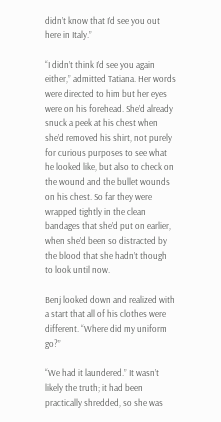didn’t know that I’d see you out here in Italy.”

“I didn’t think I’d see you again either,” admitted Tatiana. Her words were directed to him but her eyes were on his forehead. She’d already snuck a peek at his chest when she’d removed his shirt, not purely for curious purposes to see what he looked like, but also to check on the wound and the bullet wounds on his chest. So far they were wrapped tightly in the clean bandages that she’d put on earlier, when she’d been so distracted by the blood that she hadn’t though to look until now.

Benj looked down and realized with a start that all of his clothes were different. “Where did my uniform go?”

“We had it laundered.” It wasn’t likely the truth; it had been practically shredded, so she was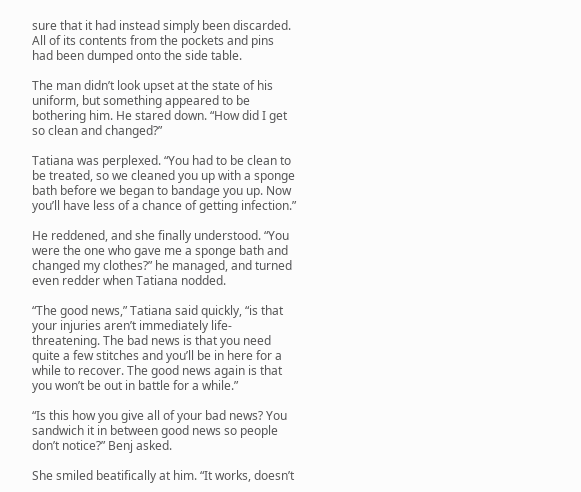sure that it had instead simply been discarded. All of its contents from the pockets and pins had been dumped onto the side table.

The man didn’t look upset at the state of his uniform, but something appeared to be bothering him. He stared down. “How did I get so clean and changed?”

Tatiana was perplexed. “You had to be clean to be treated, so we cleaned you up with a sponge bath before we began to bandage you up. Now you’ll have less of a chance of getting infection.”

He reddened, and she finally understood. “You were the one who gave me a sponge bath and changed my clothes?” he managed, and turned even redder when Tatiana nodded.

“The good news,” Tatiana said quickly, “is that your injuries aren’t immediately life-threatening. The bad news is that you need quite a few stitches and you’ll be in here for a while to recover. The good news again is that you won’t be out in battle for a while.”

“Is this how you give all of your bad news? You sandwich it in between good news so people don’t notice?” Benj asked.

She smiled beatifically at him. “It works, doesn’t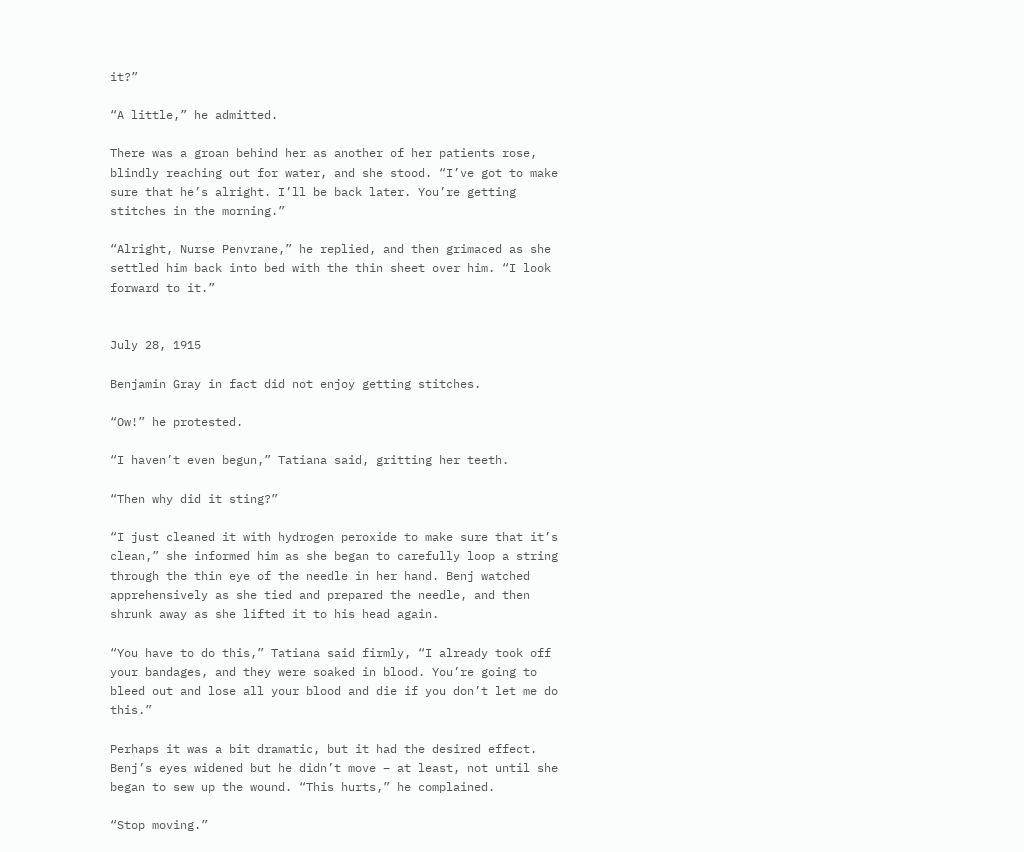it?”

“A little,” he admitted.

There was a groan behind her as another of her patients rose, blindly reaching out for water, and she stood. “I’ve got to make sure that he’s alright. I’ll be back later. You’re getting stitches in the morning.”

“Alright, Nurse Penvrane,” he replied, and then grimaced as she settled him back into bed with the thin sheet over him. “I look forward to it.”


July 28, 1915

Benjamin Gray in fact did not enjoy getting stitches.

“Ow!” he protested.

“I haven’t even begun,” Tatiana said, gritting her teeth.

“Then why did it sting?”

“I just cleaned it with hydrogen peroxide to make sure that it’s clean,” she informed him as she began to carefully loop a string through the thin eye of the needle in her hand. Benj watched apprehensively as she tied and prepared the needle, and then shrunk away as she lifted it to his head again.

“You have to do this,” Tatiana said firmly, “I already took off your bandages, and they were soaked in blood. You’re going to bleed out and lose all your blood and die if you don’t let me do this.”

Perhaps it was a bit dramatic, but it had the desired effect. Benj’s eyes widened but he didn’t move – at least, not until she began to sew up the wound. “This hurts,” he complained.

“Stop moving.”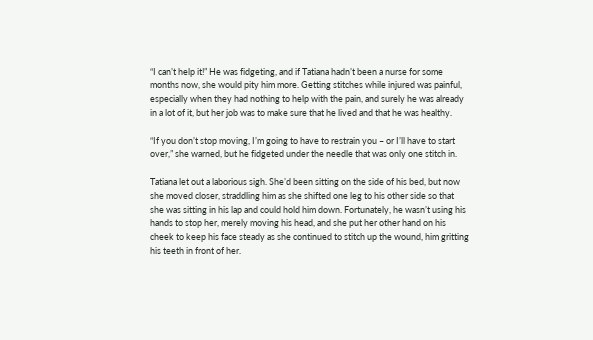“I can’t help it!” He was fidgeting, and if Tatiana hadn’t been a nurse for some months now, she would pity him more. Getting stitches while injured was painful, especially when they had nothing to help with the pain, and surely he was already in a lot of it, but her job was to make sure that he lived and that he was healthy.

“If you don’t stop moving, I’m going to have to restrain you – or I’ll have to start over,” she warned, but he fidgeted under the needle that was only one stitch in.

Tatiana let out a laborious sigh. She’d been sitting on the side of his bed, but now she moved closer, straddling him as she shifted one leg to his other side so that she was sitting in his lap and could hold him down. Fortunately, he wasn’t using his hands to stop her, merely moving his head, and she put her other hand on his cheek to keep his face steady as she continued to stitch up the wound, him gritting his teeth in front of her.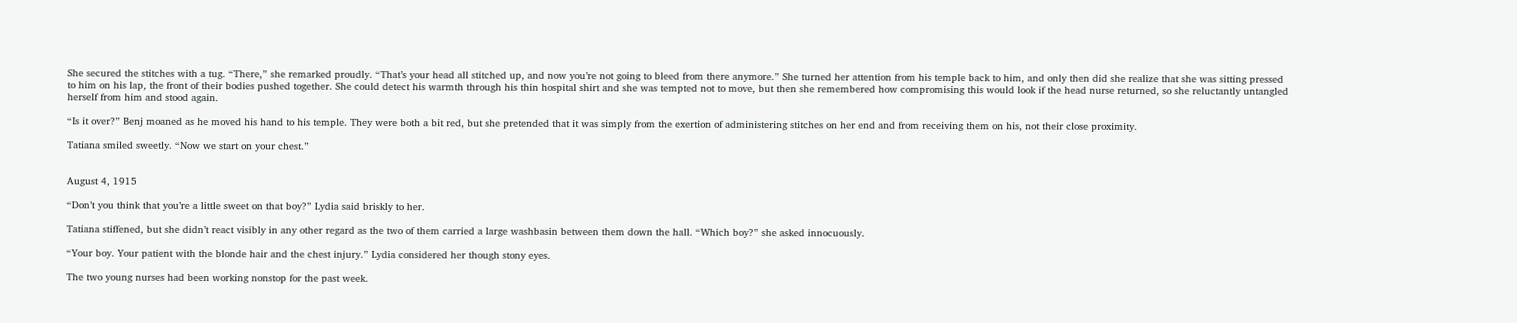She secured the stitches with a tug. “There,” she remarked proudly. “That’s your head all stitched up, and now you’re not going to bleed from there anymore.” She turned her attention from his temple back to him, and only then did she realize that she was sitting pressed to him on his lap, the front of their bodies pushed together. She could detect his warmth through his thin hospital shirt and she was tempted not to move, but then she remembered how compromising this would look if the head nurse returned, so she reluctantly untangled herself from him and stood again.

“Is it over?” Benj moaned as he moved his hand to his temple. They were both a bit red, but she pretended that it was simply from the exertion of administering stitches on her end and from receiving them on his, not their close proximity.

Tatiana smiled sweetly. “Now we start on your chest.”


August 4, 1915

“Don’t you think that you’re a little sweet on that boy?” Lydia said briskly to her.

Tatiana stiffened, but she didn’t react visibly in any other regard as the two of them carried a large washbasin between them down the hall. “Which boy?” she asked innocuously.

“Your boy. Your patient with the blonde hair and the chest injury.” Lydia considered her though stony eyes.

The two young nurses had been working nonstop for the past week.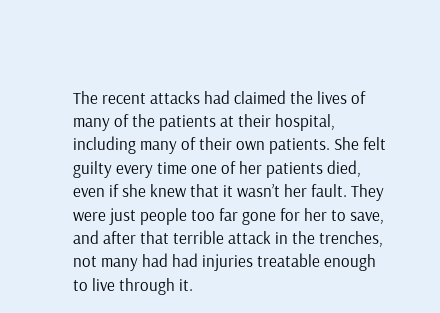The recent attacks had claimed the lives of many of the patients at their hospital, including many of their own patients. She felt guilty every time one of her patients died, even if she knew that it wasn’t her fault. They were just people too far gone for her to save, and after that terrible attack in the trenches, not many had had injuries treatable enough to live through it.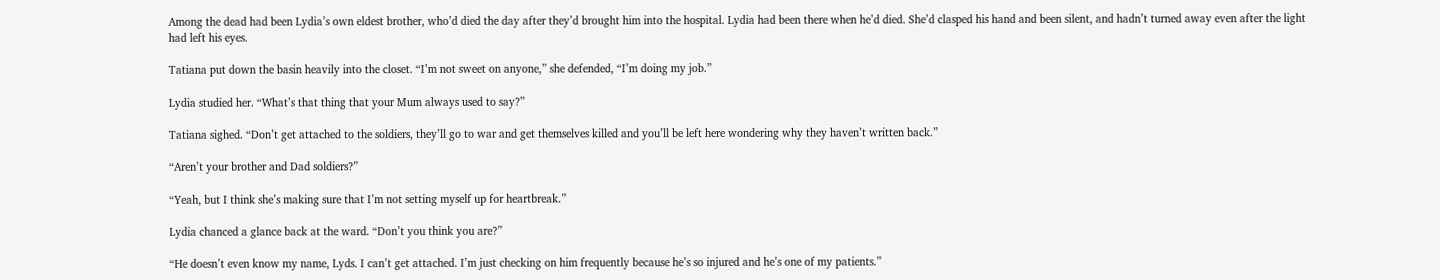Among the dead had been Lydia’s own eldest brother, who’d died the day after they’d brought him into the hospital. Lydia had been there when he’d died. She’d clasped his hand and been silent, and hadn’t turned away even after the light had left his eyes.

Tatiana put down the basin heavily into the closet. “I’m not sweet on anyone,” she defended, “I’m doing my job.”

Lydia studied her. “What’s that thing that your Mum always used to say?”

Tatiana sighed. “Don’t get attached to the soldiers, they’ll go to war and get themselves killed and you’ll be left here wondering why they haven’t written back.”

“Aren’t your brother and Dad soldiers?”

“Yeah, but I think she’s making sure that I’m not setting myself up for heartbreak.”

Lydia chanced a glance back at the ward. “Don’t you think you are?”

“He doesn’t even know my name, Lyds. I can’t get attached. I’m just checking on him frequently because he’s so injured and he’s one of my patients.”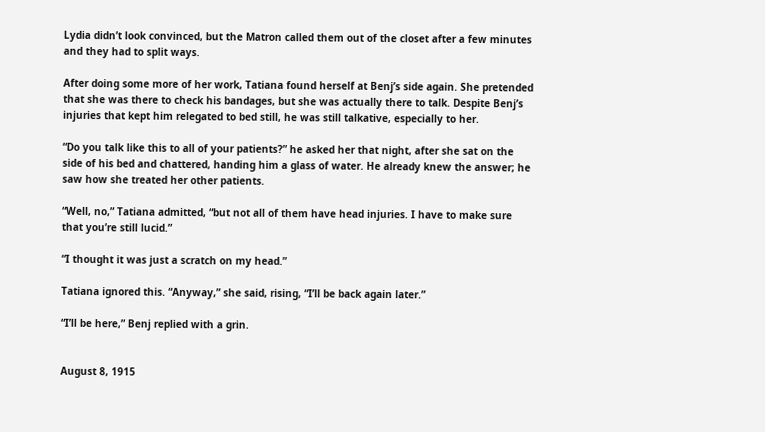Lydia didn’t look convinced, but the Matron called them out of the closet after a few minutes and they had to split ways.

After doing some more of her work, Tatiana found herself at Benj’s side again. She pretended that she was there to check his bandages, but she was actually there to talk. Despite Benj’s injuries that kept him relegated to bed still, he was still talkative, especially to her.

“Do you talk like this to all of your patients?” he asked her that night, after she sat on the side of his bed and chattered, handing him a glass of water. He already knew the answer; he saw how she treated her other patients.

“Well, no,” Tatiana admitted, “but not all of them have head injuries. I have to make sure that you’re still lucid.”

“I thought it was just a scratch on my head.”

Tatiana ignored this. “Anyway,” she said, rising, “I’ll be back again later.”

“I’ll be here,” Benj replied with a grin.


August 8, 1915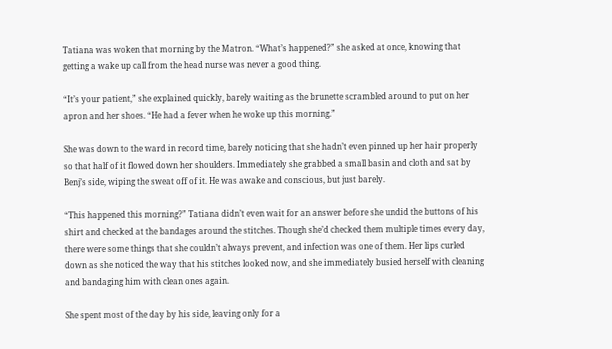Tatiana was woken that morning by the Matron. “What’s happened?” she asked at once, knowing that getting a wake up call from the head nurse was never a good thing.

“It’s your patient,” she explained quickly, barely waiting as the brunette scrambled around to put on her apron and her shoes. “He had a fever when he woke up this morning.”

She was down to the ward in record time, barely noticing that she hadn’t even pinned up her hair properly so that half of it flowed down her shoulders. Immediately she grabbed a small basin and cloth and sat by Benj’s side, wiping the sweat off of it. He was awake and conscious, but just barely.

“This happened this morning?” Tatiana didn’t even wait for an answer before she undid the buttons of his shirt and checked at the bandages around the stitches. Though she’d checked them multiple times every day, there were some things that she couldn’t always prevent, and infection was one of them. Her lips curled down as she noticed the way that his stitches looked now, and she immediately busied herself with cleaning and bandaging him with clean ones again.

She spent most of the day by his side, leaving only for a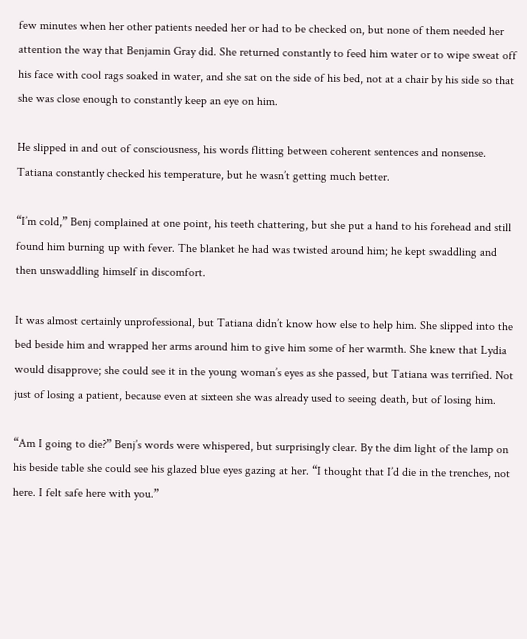few minutes when her other patients needed her or had to be checked on, but none of them needed her attention the way that Benjamin Gray did. She returned constantly to feed him water or to wipe sweat off his face with cool rags soaked in water, and she sat on the side of his bed, not at a chair by his side so that she was close enough to constantly keep an eye on him.

He slipped in and out of consciousness, his words flitting between coherent sentences and nonsense. Tatiana constantly checked his temperature, but he wasn’t getting much better.

“I’m cold,” Benj complained at one point, his teeth chattering, but she put a hand to his forehead and still found him burning up with fever. The blanket he had was twisted around him; he kept swaddling and then unswaddling himself in discomfort.

It was almost certainly unprofessional, but Tatiana didn’t know how else to help him. She slipped into the bed beside him and wrapped her arms around him to give him some of her warmth. She knew that Lydia would disapprove; she could see it in the young woman’s eyes as she passed, but Tatiana was terrified. Not just of losing a patient, because even at sixteen she was already used to seeing death, but of losing him.

“Am I going to die?” Benj’s words were whispered, but surprisingly clear. By the dim light of the lamp on his beside table she could see his glazed blue eyes gazing at her. “I thought that I’d die in the trenches, not here. I felt safe here with you.”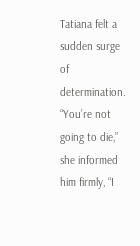Tatiana felt a sudden surge of determination. “You’re not going to die,” she informed him firmly, “I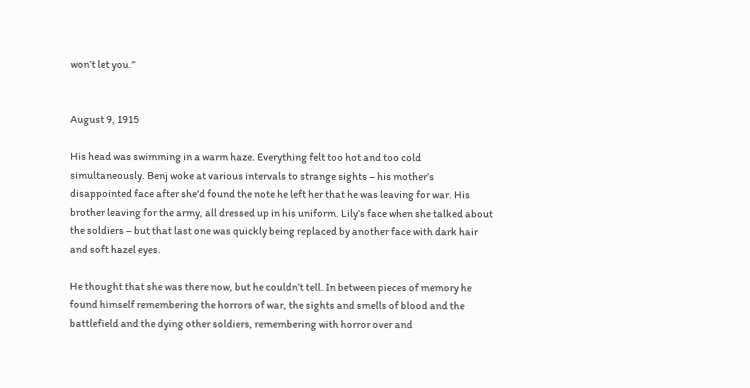won’t let you.”


August 9, 1915

His head was swimming in a warm haze. Everything felt too hot and too cold simultaneously. Benj woke at various intervals to strange sights – his mother’s disappointed face after she’d found the note he left her that he was leaving for war. His brother leaving for the army, all dressed up in his uniform. Lily’s face when she talked about the soldiers – but that last one was quickly being replaced by another face with dark hair and soft hazel eyes.

He thought that she was there now, but he couldn’t tell. In between pieces of memory he found himself remembering the horrors of war, the sights and smells of blood and the battlefield and the dying other soldiers, remembering with horror over and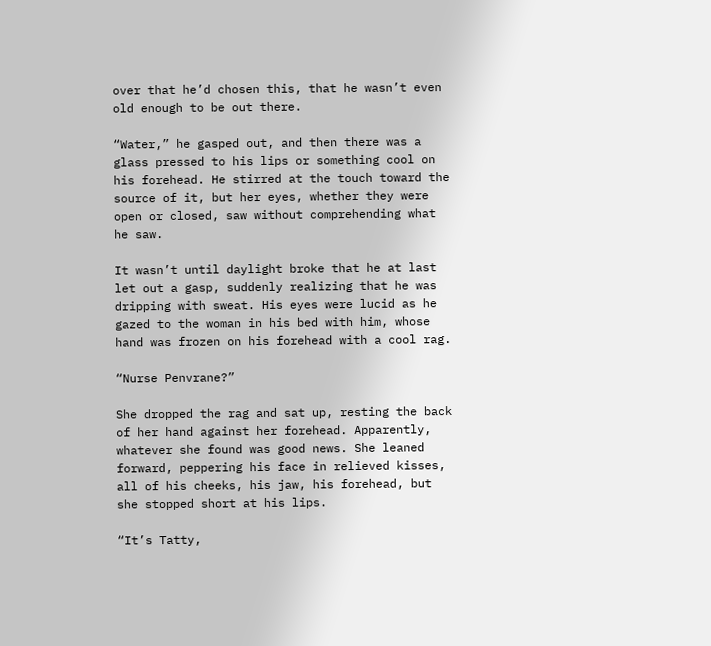over that he’d chosen this, that he wasn’t even old enough to be out there.

“Water,” he gasped out, and then there was a glass pressed to his lips or something cool on his forehead. He stirred at the touch toward the source of it, but her eyes, whether they were open or closed, saw without comprehending what he saw.

It wasn’t until daylight broke that he at last let out a gasp, suddenly realizing that he was dripping with sweat. His eyes were lucid as he gazed to the woman in his bed with him, whose hand was frozen on his forehead with a cool rag.

“Nurse Penvrane?”

She dropped the rag and sat up, resting the back of her hand against her forehead. Apparently, whatever she found was good news. She leaned forward, peppering his face in relieved kisses, all of his cheeks, his jaw, his forehead, but she stopped short at his lips.

“It’s Tatty,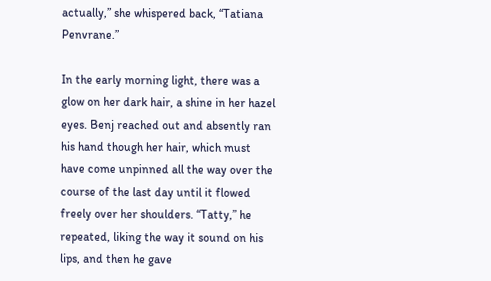actually,” she whispered back, “Tatiana Penvrane.”

In the early morning light, there was a glow on her dark hair, a shine in her hazel eyes. Benj reached out and absently ran his hand though her hair, which must have come unpinned all the way over the course of the last day until it flowed freely over her shoulders. “Tatty,” he repeated, liking the way it sound on his lips, and then he gave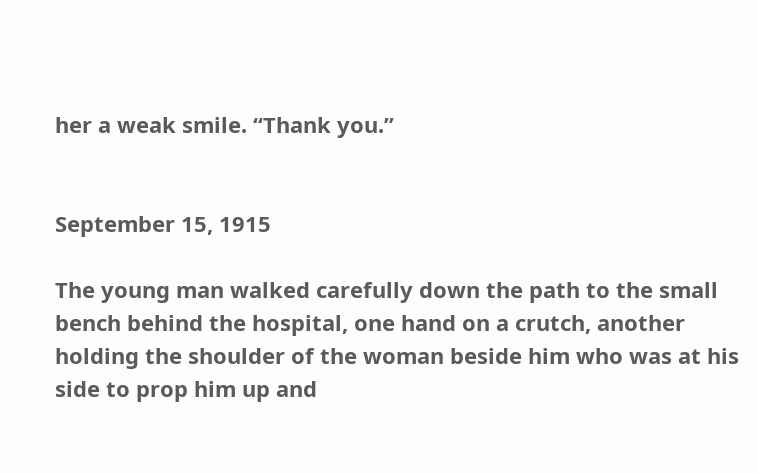her a weak smile. “Thank you.”


September 15, 1915

The young man walked carefully down the path to the small bench behind the hospital, one hand on a crutch, another holding the shoulder of the woman beside him who was at his side to prop him up and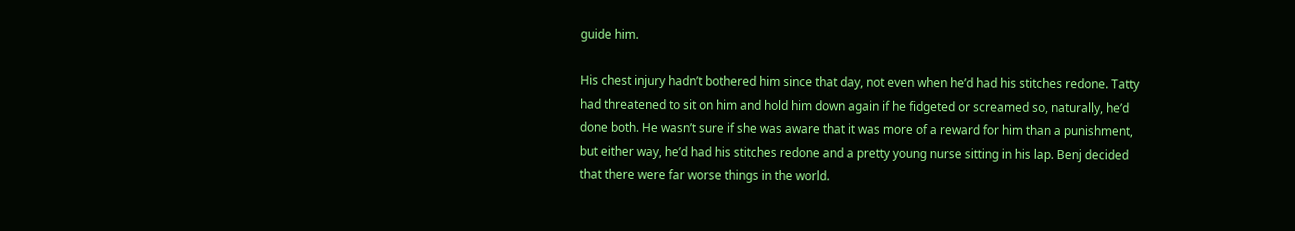guide him.

His chest injury hadn’t bothered him since that day, not even when he’d had his stitches redone. Tatty had threatened to sit on him and hold him down again if he fidgeted or screamed so, naturally, he’d done both. He wasn’t sure if she was aware that it was more of a reward for him than a punishment, but either way, he’d had his stitches redone and a pretty young nurse sitting in his lap. Benj decided that there were far worse things in the world.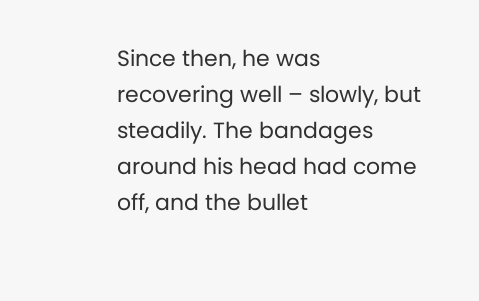Since then, he was recovering well – slowly, but steadily. The bandages around his head had come off, and the bullet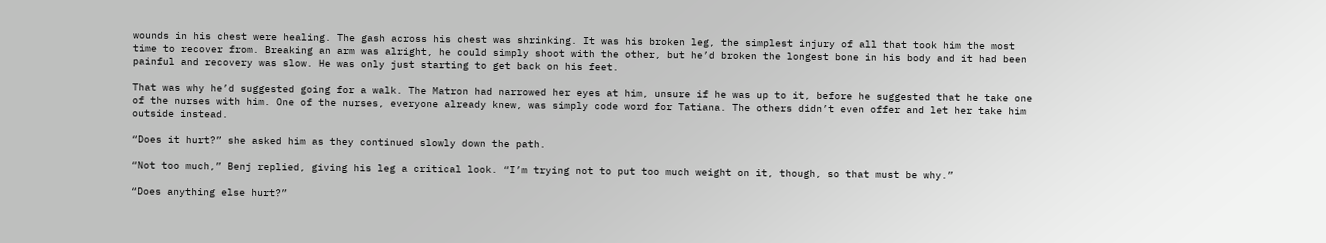wounds in his chest were healing. The gash across his chest was shrinking. It was his broken leg, the simplest injury of all that took him the most time to recover from. Breaking an arm was alright, he could simply shoot with the other, but he’d broken the longest bone in his body and it had been painful and recovery was slow. He was only just starting to get back on his feet.

That was why he’d suggested going for a walk. The Matron had narrowed her eyes at him, unsure if he was up to it, before he suggested that he take one of the nurses with him. One of the nurses, everyone already knew, was simply code word for Tatiana. The others didn’t even offer and let her take him outside instead.

“Does it hurt?” she asked him as they continued slowly down the path.

“Not too much,” Benj replied, giving his leg a critical look. “I’m trying not to put too much weight on it, though, so that must be why.”

“Does anything else hurt?”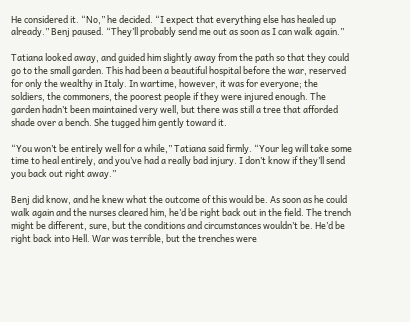He considered it. “No,” he decided. “I expect that everything else has healed up already.” Benj paused. “They’ll probably send me out as soon as I can walk again.”

Tatiana looked away, and guided him slightly away from the path so that they could go to the small garden. This had been a beautiful hospital before the war, reserved for only the wealthy in Italy. In wartime, however, it was for everyone; the soldiers, the commoners, the poorest people if they were injured enough. The garden hadn’t been maintained very well, but there was still a tree that afforded shade over a bench. She tugged him gently toward it.

“You won’t be entirely well for a while,” Tatiana said firmly. “Your leg will take some time to heal entirely, and you’ve had a really bad injury. I don’t know if they’ll send you back out right away.”

Benj did know, and he knew what the outcome of this would be. As soon as he could walk again and the nurses cleared him, he’d be right back out in the field. The trench might be different, sure, but the conditions and circumstances wouldn’t be. He’d be right back into Hell. War was terrible, but the trenches were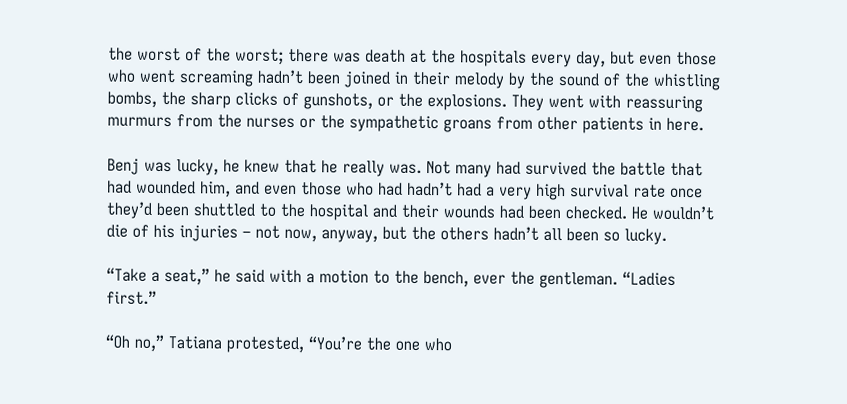the worst of the worst; there was death at the hospitals every day, but even those who went screaming hadn’t been joined in their melody by the sound of the whistling bombs, the sharp clicks of gunshots, or the explosions. They went with reassuring murmurs from the nurses or the sympathetic groans from other patients in here.

Benj was lucky, he knew that he really was. Not many had survived the battle that had wounded him, and even those who had hadn’t had a very high survival rate once they’d been shuttled to the hospital and their wounds had been checked. He wouldn’t die of his injuries – not now, anyway, but the others hadn’t all been so lucky.

“Take a seat,” he said with a motion to the bench, ever the gentleman. “Ladies first.”

“Oh no,” Tatiana protested, “You’re the one who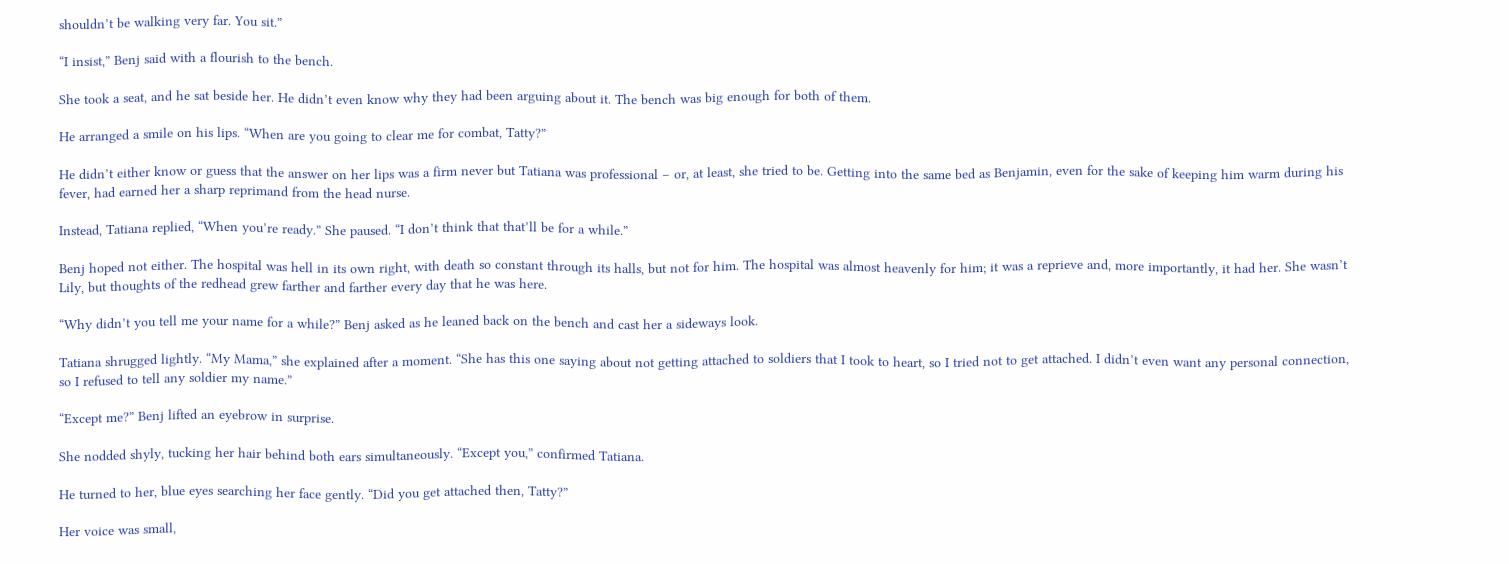shouldn’t be walking very far. You sit.”

“I insist,” Benj said with a flourish to the bench.

She took a seat, and he sat beside her. He didn’t even know why they had been arguing about it. The bench was big enough for both of them.

He arranged a smile on his lips. “When are you going to clear me for combat, Tatty?”

He didn’t either know or guess that the answer on her lips was a firm never but Tatiana was professional – or, at least, she tried to be. Getting into the same bed as Benjamin, even for the sake of keeping him warm during his fever, had earned her a sharp reprimand from the head nurse.

Instead, Tatiana replied, “When you’re ready.” She paused. “I don’t think that that’ll be for a while.”

Benj hoped not either. The hospital was hell in its own right, with death so constant through its halls, but not for him. The hospital was almost heavenly for him; it was a reprieve and, more importantly, it had her. She wasn’t Lily, but thoughts of the redhead grew farther and farther every day that he was here.

“Why didn’t you tell me your name for a while?” Benj asked as he leaned back on the bench and cast her a sideways look.

Tatiana shrugged lightly. “My Mama,” she explained after a moment. “She has this one saying about not getting attached to soldiers that I took to heart, so I tried not to get attached. I didn’t even want any personal connection, so I refused to tell any soldier my name.”

“Except me?” Benj lifted an eyebrow in surprise.

She nodded shyly, tucking her hair behind both ears simultaneously. “Except you,” confirmed Tatiana.

He turned to her, blue eyes searching her face gently. “Did you get attached then, Tatty?”

Her voice was small,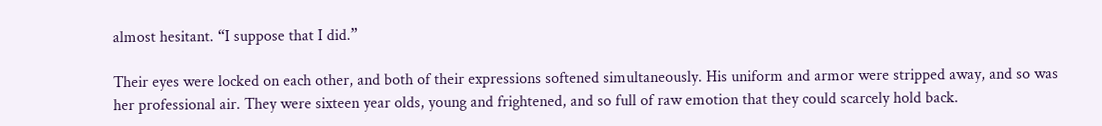almost hesitant. “I suppose that I did.”

Their eyes were locked on each other, and both of their expressions softened simultaneously. His uniform and armor were stripped away, and so was her professional air. They were sixteen year olds, young and frightened, and so full of raw emotion that they could scarcely hold back.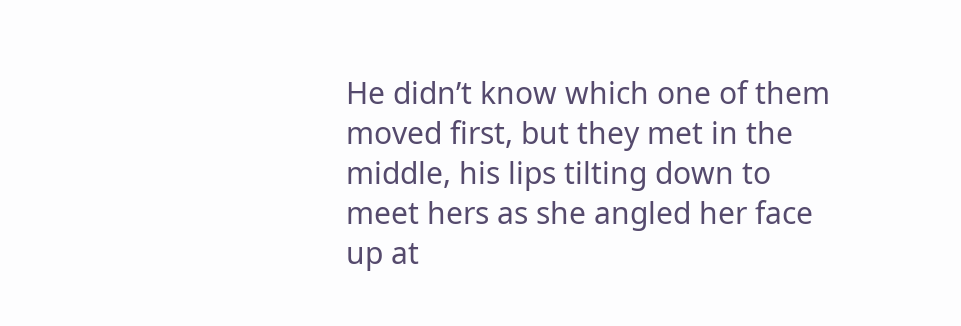He didn’t know which one of them moved first, but they met in the middle, his lips tilting down to meet hers as she angled her face up at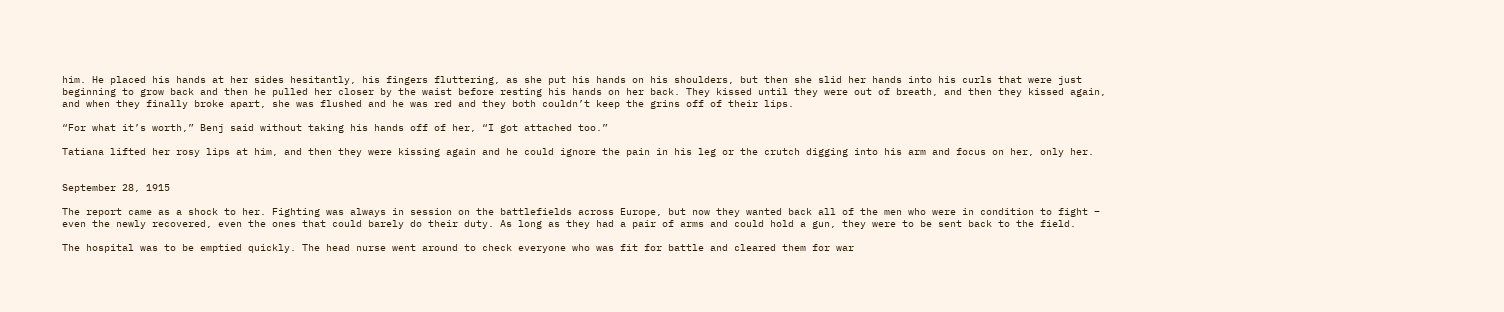him. He placed his hands at her sides hesitantly, his fingers fluttering, as she put his hands on his shoulders, but then she slid her hands into his curls that were just beginning to grow back and then he pulled her closer by the waist before resting his hands on her back. They kissed until they were out of breath, and then they kissed again, and when they finally broke apart, she was flushed and he was red and they both couldn’t keep the grins off of their lips.

“For what it’s worth,” Benj said without taking his hands off of her, “I got attached too.”

Tatiana lifted her rosy lips at him, and then they were kissing again and he could ignore the pain in his leg or the crutch digging into his arm and focus on her, only her.


September 28, 1915

The report came as a shock to her. Fighting was always in session on the battlefields across Europe, but now they wanted back all of the men who were in condition to fight – even the newly recovered, even the ones that could barely do their duty. As long as they had a pair of arms and could hold a gun, they were to be sent back to the field.

The hospital was to be emptied quickly. The head nurse went around to check everyone who was fit for battle and cleared them for war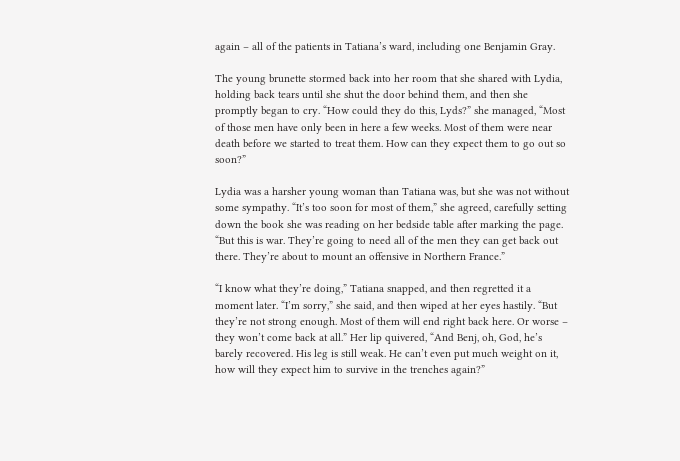again – all of the patients in Tatiana’s ward, including one Benjamin Gray.

The young brunette stormed back into her room that she shared with Lydia, holding back tears until she shut the door behind them, and then she promptly began to cry. “How could they do this, Lyds?” she managed, “Most of those men have only been in here a few weeks. Most of them were near death before we started to treat them. How can they expect them to go out so soon?”

Lydia was a harsher young woman than Tatiana was, but she was not without some sympathy. “It’s too soon for most of them,” she agreed, carefully setting down the book she was reading on her bedside table after marking the page. “But this is war. They’re going to need all of the men they can get back out there. They’re about to mount an offensive in Northern France.”

“I know what they’re doing,” Tatiana snapped, and then regretted it a moment later. “I’m sorry,” she said, and then wiped at her eyes hastily. “But they’re not strong enough. Most of them will end right back here. Or worse – they won’t come back at all.” Her lip quivered, “And Benj, oh, God, he’s barely recovered. His leg is still weak. He can’t even put much weight on it, how will they expect him to survive in the trenches again?”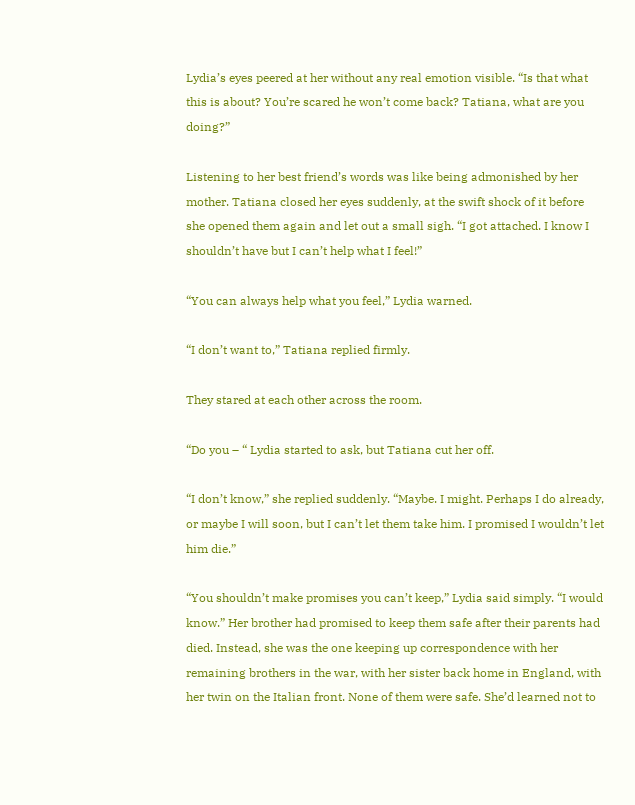Lydia’s eyes peered at her without any real emotion visible. “Is that what this is about? You’re scared he won’t come back? Tatiana, what are you doing?”

Listening to her best friend’s words was like being admonished by her mother. Tatiana closed her eyes suddenly, at the swift shock of it before she opened them again and let out a small sigh. “I got attached. I know I shouldn’t have but I can’t help what I feel!”

“You can always help what you feel,” Lydia warned.

“I don’t want to,” Tatiana replied firmly.

They stared at each other across the room.

“Do you – “ Lydia started to ask, but Tatiana cut her off.

“I don’t know,” she replied suddenly. “Maybe. I might. Perhaps I do already, or maybe I will soon, but I can’t let them take him. I promised I wouldn’t let him die.”

“You shouldn’t make promises you can’t keep,” Lydia said simply. “I would know.” Her brother had promised to keep them safe after their parents had died. Instead, she was the one keeping up correspondence with her remaining brothers in the war, with her sister back home in England, with her twin on the Italian front. None of them were safe. She’d learned not to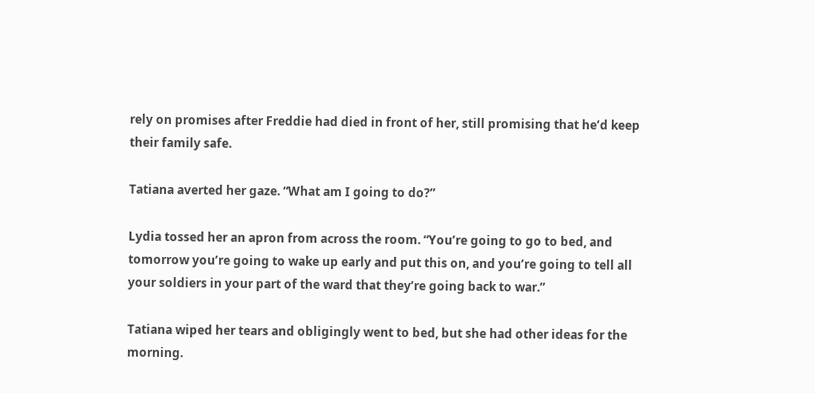rely on promises after Freddie had died in front of her, still promising that he’d keep their family safe.

Tatiana averted her gaze. “What am I going to do?”

Lydia tossed her an apron from across the room. “You’re going to go to bed, and tomorrow you’re going to wake up early and put this on, and you’re going to tell all your soldiers in your part of the ward that they’re going back to war.”

Tatiana wiped her tears and obligingly went to bed, but she had other ideas for the morning.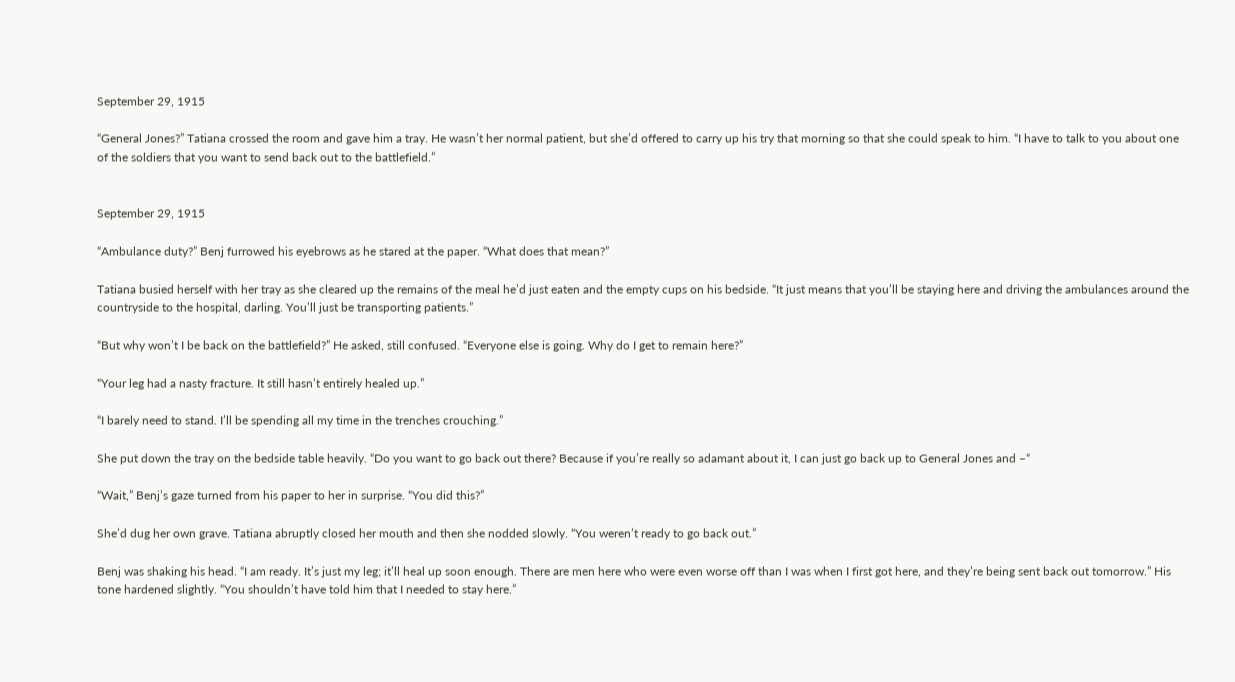September 29, 1915

“General Jones?” Tatiana crossed the room and gave him a tray. He wasn’t her normal patient, but she’d offered to carry up his try that morning so that she could speak to him. “I have to talk to you about one of the soldiers that you want to send back out to the battlefield.”


September 29, 1915

“Ambulance duty?” Benj furrowed his eyebrows as he stared at the paper. “What does that mean?”

Tatiana busied herself with her tray as she cleared up the remains of the meal he’d just eaten and the empty cups on his bedside. “It just means that you’ll be staying here and driving the ambulances around the countryside to the hospital, darling. You’ll just be transporting patients.”

“But why won’t I be back on the battlefield?” He asked, still confused. “Everyone else is going. Why do I get to remain here?”

“Your leg had a nasty fracture. It still hasn’t entirely healed up.”

“I barely need to stand. I’ll be spending all my time in the trenches crouching.”

She put down the tray on the bedside table heavily. “Do you want to go back out there? Because if you’re really so adamant about it, I can just go back up to General Jones and –“

“Wait,” Benj’s gaze turned from his paper to her in surprise. “You did this?”

She’d dug her own grave. Tatiana abruptly closed her mouth and then she nodded slowly. “You weren’t ready to go back out.”

Benj was shaking his head. “I am ready. It’s just my leg; it’ll heal up soon enough. There are men here who were even worse off than I was when I first got here, and they’re being sent back out tomorrow.” His tone hardened slightly. “You shouldn’t have told him that I needed to stay here.”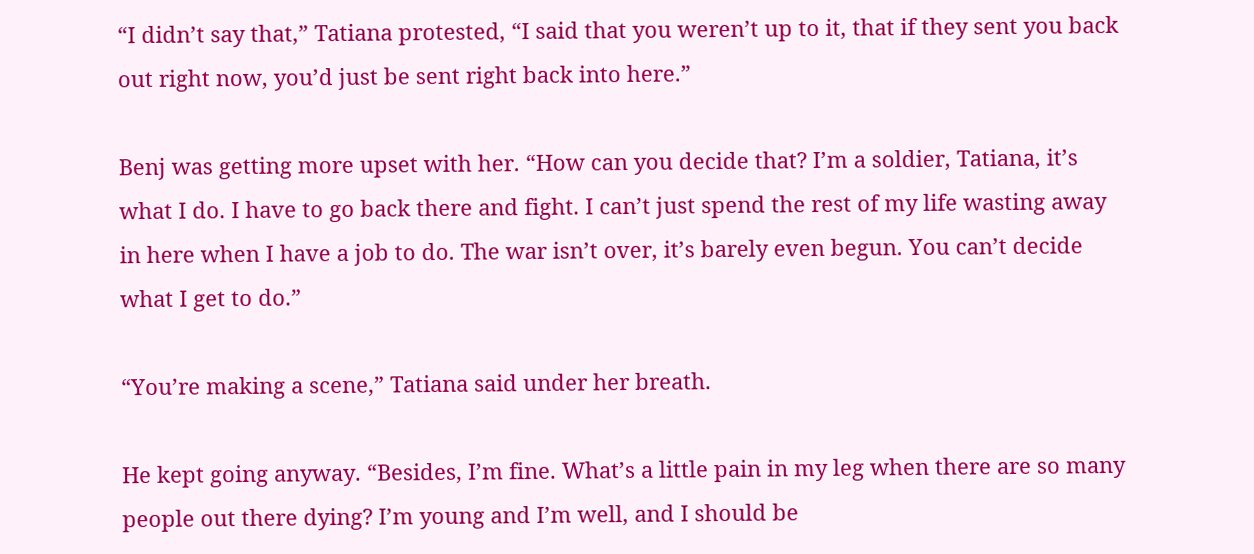“I didn’t say that,” Tatiana protested, “I said that you weren’t up to it, that if they sent you back out right now, you’d just be sent right back into here.”

Benj was getting more upset with her. “How can you decide that? I’m a soldier, Tatiana, it’s what I do. I have to go back there and fight. I can’t just spend the rest of my life wasting away in here when I have a job to do. The war isn’t over, it’s barely even begun. You can’t decide what I get to do.”

“You’re making a scene,” Tatiana said under her breath.

He kept going anyway. “Besides, I’m fine. What’s a little pain in my leg when there are so many people out there dying? I’m young and I’m well, and I should be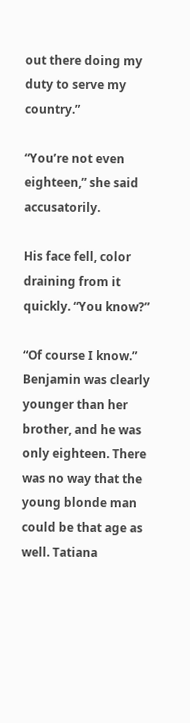out there doing my duty to serve my country.”

“You’re not even eighteen,” she said accusatorily.

His face fell, color draining from it quickly. “You know?”

“Of course I know.” Benjamin was clearly younger than her brother, and he was only eighteen. There was no way that the young blonde man could be that age as well. Tatiana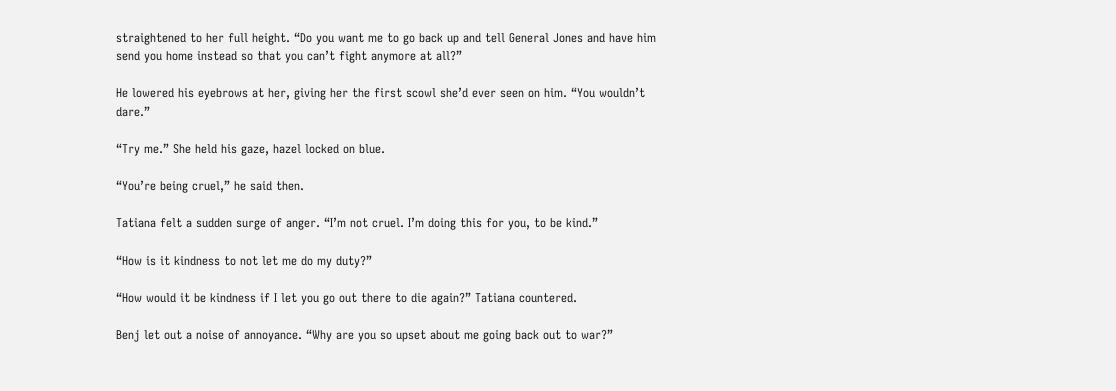straightened to her full height. “Do you want me to go back up and tell General Jones and have him send you home instead so that you can’t fight anymore at all?”

He lowered his eyebrows at her, giving her the first scowl she’d ever seen on him. “You wouldn’t dare.”

“Try me.” She held his gaze, hazel locked on blue.

“You’re being cruel,” he said then.

Tatiana felt a sudden surge of anger. “I’m not cruel. I’m doing this for you, to be kind.”

“How is it kindness to not let me do my duty?”

“How would it be kindness if I let you go out there to die again?” Tatiana countered.

Benj let out a noise of annoyance. “Why are you so upset about me going back out to war?”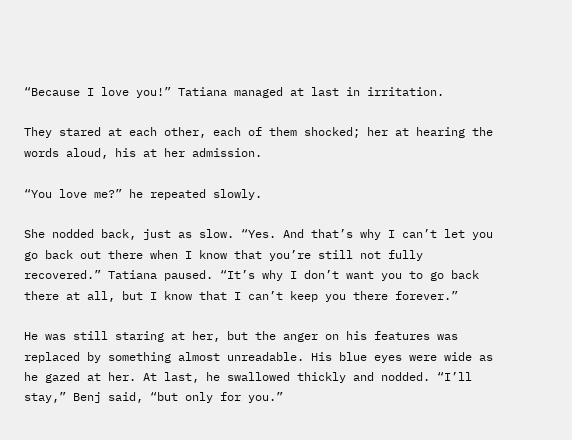“Because I love you!” Tatiana managed at last in irritation.

They stared at each other, each of them shocked; her at hearing the words aloud, his at her admission.

“You love me?” he repeated slowly.

She nodded back, just as slow. “Yes. And that’s why I can’t let you go back out there when I know that you’re still not fully recovered.” Tatiana paused. “It’s why I don’t want you to go back there at all, but I know that I can’t keep you there forever.”

He was still staring at her, but the anger on his features was replaced by something almost unreadable. His blue eyes were wide as he gazed at her. At last, he swallowed thickly and nodded. “I’ll stay,” Benj said, “but only for you.”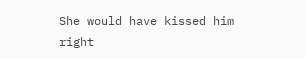She would have kissed him right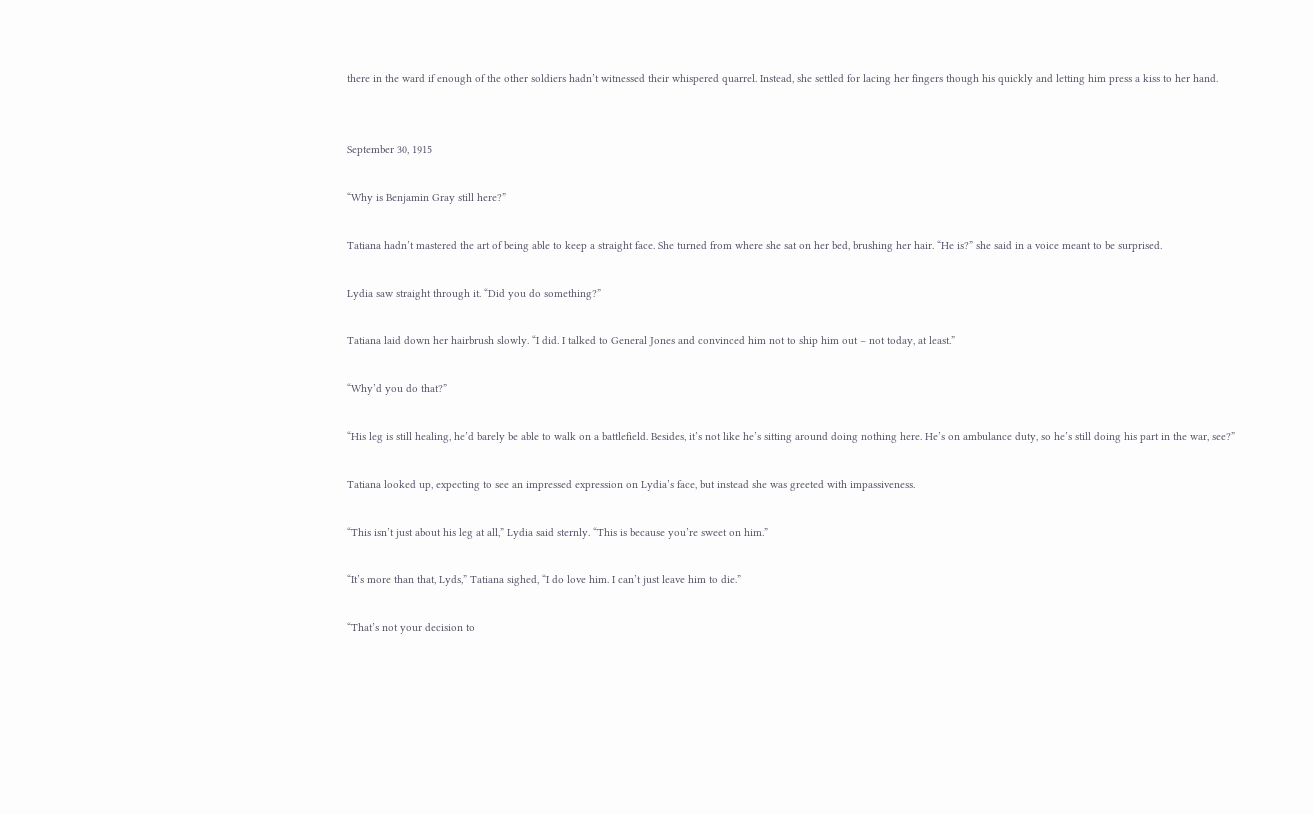there in the ward if enough of the other soldiers hadn’t witnessed their whispered quarrel. Instead, she settled for lacing her fingers though his quickly and letting him press a kiss to her hand.


September 30, 1915

“Why is Benjamin Gray still here?”

Tatiana hadn’t mastered the art of being able to keep a straight face. She turned from where she sat on her bed, brushing her hair. “He is?” she said in a voice meant to be surprised.

Lydia saw straight through it. “Did you do something?”

Tatiana laid down her hairbrush slowly. “I did. I talked to General Jones and convinced him not to ship him out – not today, at least.”

“Why’d you do that?”

“His leg is still healing, he’d barely be able to walk on a battlefield. Besides, it’s not like he’s sitting around doing nothing here. He’s on ambulance duty, so he’s still doing his part in the war, see?”

Tatiana looked up, expecting to see an impressed expression on Lydia’s face, but instead she was greeted with impassiveness.

“This isn’t just about his leg at all,” Lydia said sternly. “This is because you’re sweet on him.”

“It’s more than that, Lyds,” Tatiana sighed, “I do love him. I can’t just leave him to die.”

“That’s not your decision to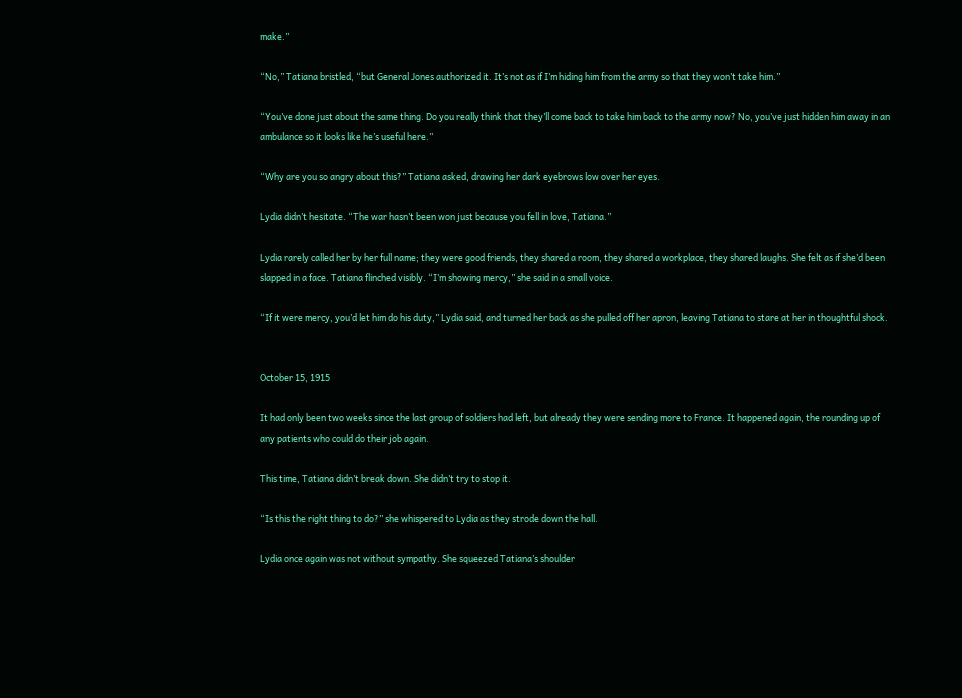make.”

“No,” Tatiana bristled, “but General Jones authorized it. It’s not as if I’m hiding him from the army so that they won’t take him.”

“You’ve done just about the same thing. Do you really think that they’ll come back to take him back to the army now? No, you’ve just hidden him away in an ambulance so it looks like he’s useful here.”

“Why are you so angry about this?” Tatiana asked, drawing her dark eyebrows low over her eyes.

Lydia didn’t hesitate. “The war hasn’t been won just because you fell in love, Tatiana.”

Lydia rarely called her by her full name; they were good friends, they shared a room, they shared a workplace, they shared laughs. She felt as if she’d been slapped in a face. Tatiana flinched visibly. “I’m showing mercy,” she said in a small voice.

“If it were mercy, you’d let him do his duty,” Lydia said, and turned her back as she pulled off her apron, leaving Tatiana to stare at her in thoughtful shock.


October 15, 1915

It had only been two weeks since the last group of soldiers had left, but already they were sending more to France. It happened again, the rounding up of any patients who could do their job again.

This time, Tatiana didn’t break down. She didn’t try to stop it.

“Is this the right thing to do?” she whispered to Lydia as they strode down the hall.

Lydia once again was not without sympathy. She squeezed Tatiana’s shoulder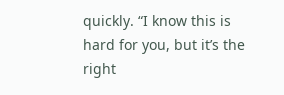quickly. “I know this is hard for you, but it’s the right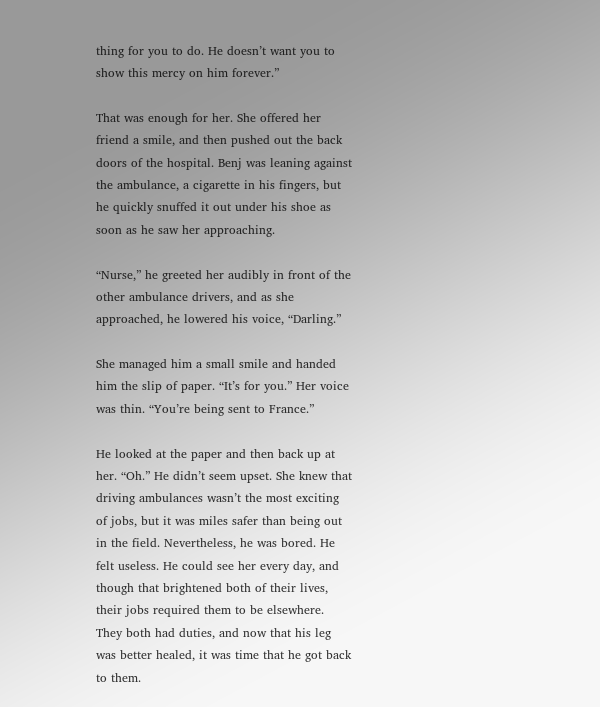thing for you to do. He doesn’t want you to show this mercy on him forever.”

That was enough for her. She offered her friend a smile, and then pushed out the back doors of the hospital. Benj was leaning against the ambulance, a cigarette in his fingers, but he quickly snuffed it out under his shoe as soon as he saw her approaching.

“Nurse,” he greeted her audibly in front of the other ambulance drivers, and as she approached, he lowered his voice, “Darling.”

She managed him a small smile and handed him the slip of paper. “It’s for you.” Her voice was thin. “You’re being sent to France.”

He looked at the paper and then back up at her. “Oh.” He didn’t seem upset. She knew that driving ambulances wasn’t the most exciting of jobs, but it was miles safer than being out in the field. Nevertheless, he was bored. He felt useless. He could see her every day, and though that brightened both of their lives, their jobs required them to be elsewhere. They both had duties, and now that his leg was better healed, it was time that he got back to them.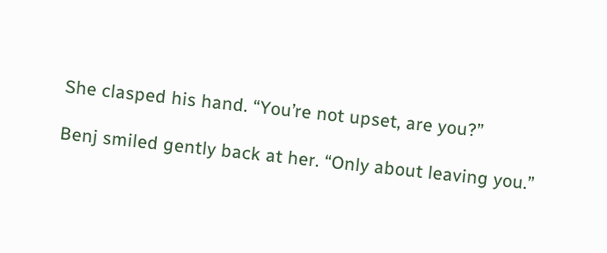She clasped his hand. “You’re not upset, are you?”

Benj smiled gently back at her. “Only about leaving you.”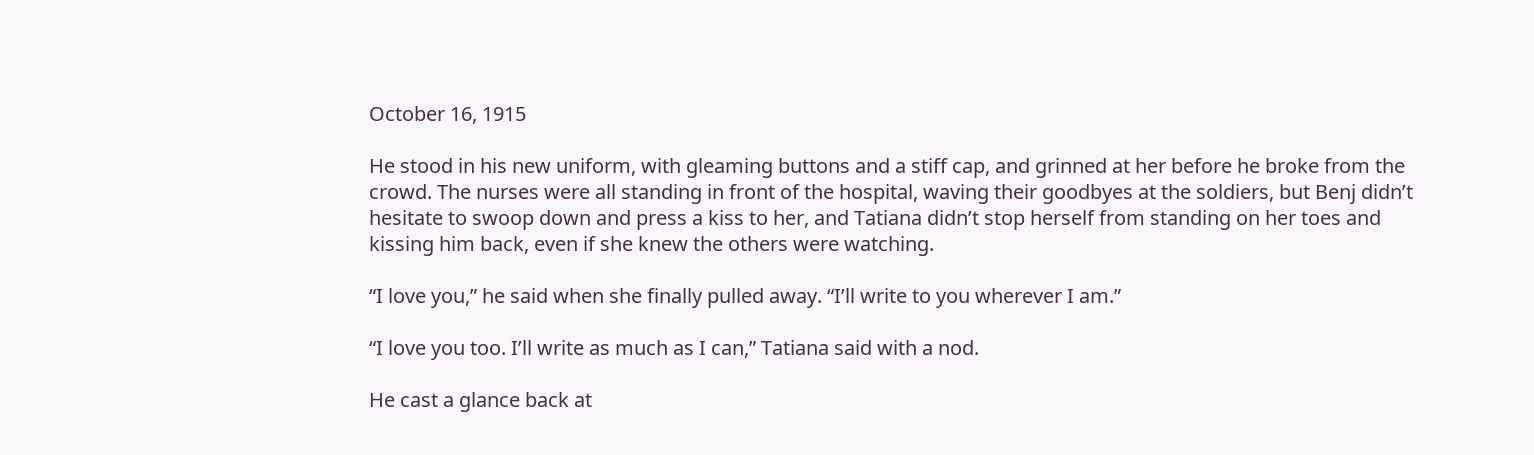October 16, 1915

He stood in his new uniform, with gleaming buttons and a stiff cap, and grinned at her before he broke from the crowd. The nurses were all standing in front of the hospital, waving their goodbyes at the soldiers, but Benj didn’t hesitate to swoop down and press a kiss to her, and Tatiana didn’t stop herself from standing on her toes and kissing him back, even if she knew the others were watching.

“I love you,” he said when she finally pulled away. “I’ll write to you wherever I am.”

“I love you too. I’ll write as much as I can,” Tatiana said with a nod.

He cast a glance back at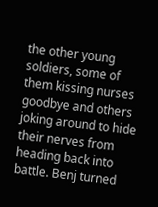the other young soldiers, some of them kissing nurses goodbye and others joking around to hide their nerves from heading back into battle. Benj turned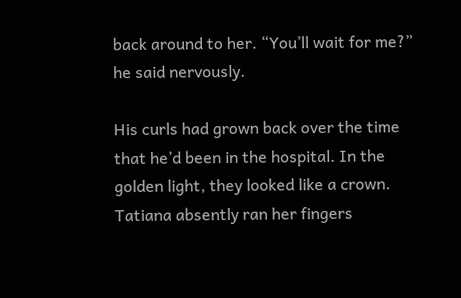back around to her. “You’ll wait for me?” he said nervously.

His curls had grown back over the time that he’d been in the hospital. In the golden light, they looked like a crown. Tatiana absently ran her fingers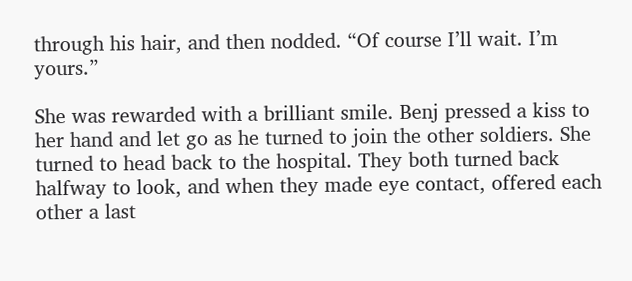through his hair, and then nodded. “Of course I’ll wait. I’m yours.”

She was rewarded with a brilliant smile. Benj pressed a kiss to her hand and let go as he turned to join the other soldiers. She turned to head back to the hospital. They both turned back halfway to look, and when they made eye contact, offered each other a last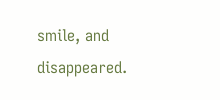smile, and disappeared.